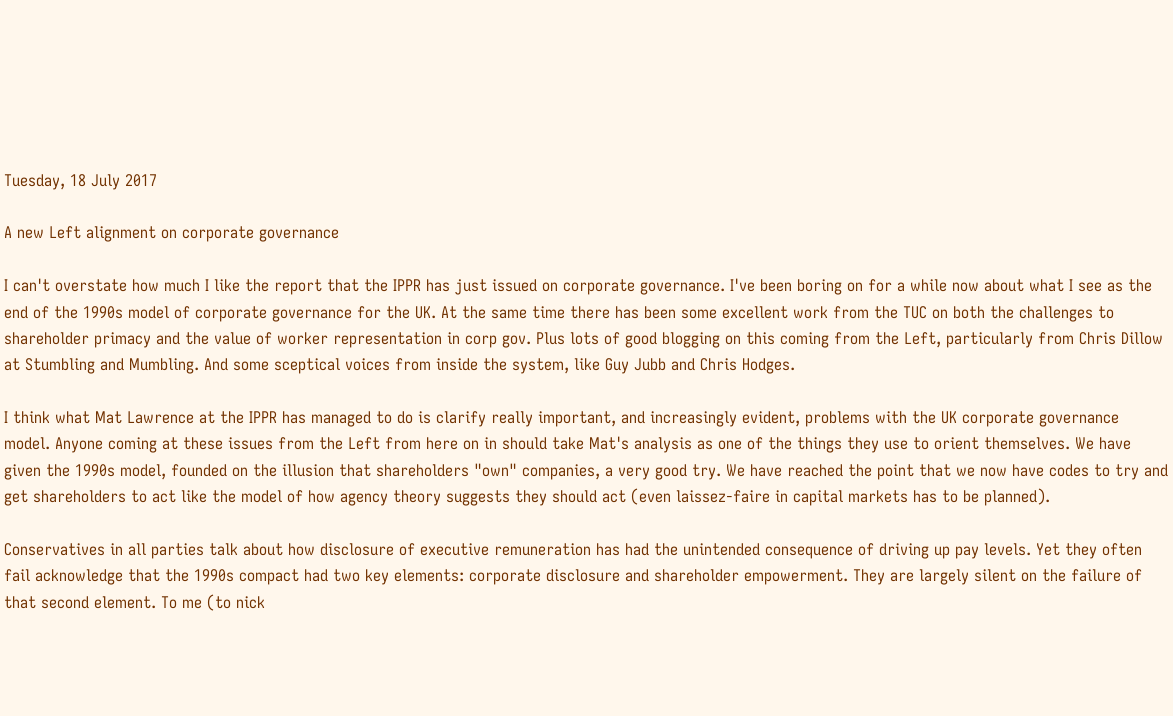Tuesday, 18 July 2017

A new Left alignment on corporate governance

I can't overstate how much I like the report that the IPPR has just issued on corporate governance. I've been boring on for a while now about what I see as the end of the 1990s model of corporate governance for the UK. At the same time there has been some excellent work from the TUC on both the challenges to shareholder primacy and the value of worker representation in corp gov. Plus lots of good blogging on this coming from the Left, particularly from Chris Dillow at Stumbling and Mumbling. And some sceptical voices from inside the system, like Guy Jubb and Chris Hodges.

I think what Mat Lawrence at the IPPR has managed to do is clarify really important, and increasingly evident, problems with the UK corporate governance model. Anyone coming at these issues from the Left from here on in should take Mat's analysis as one of the things they use to orient themselves. We have given the 1990s model, founded on the illusion that shareholders "own" companies, a very good try. We have reached the point that we now have codes to try and get shareholders to act like the model of how agency theory suggests they should act (even laissez-faire in capital markets has to be planned).

Conservatives in all parties talk about how disclosure of executive remuneration has had the unintended consequence of driving up pay levels. Yet they often fail acknowledge that the 1990s compact had two key elements: corporate disclosure and shareholder empowerment. They are largely silent on the failure of that second element. To me (to nick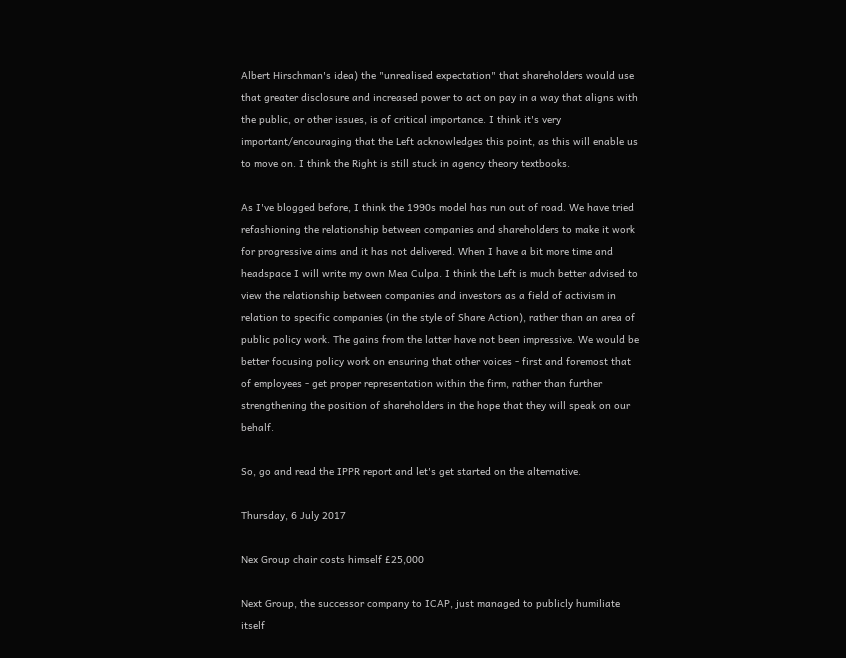Albert Hirschman's idea) the "unrealised expectation" that shareholders would use that greater disclosure and increased power to act on pay in a way that aligns with the public, or other issues, is of critical importance. I think it's very important/encouraging that the Left acknowledges this point, as this will enable us to move on. I think the Right is still stuck in agency theory textbooks.

As I've blogged before, I think the 1990s model has run out of road. We have tried refashioning the relationship between companies and shareholders to make it work for progressive aims and it has not delivered. When I have a bit more time and headspace I will write my own Mea Culpa. I think the Left is much better advised to view the relationship between companies and investors as a field of activism in relation to specific companies (in the style of Share Action), rather than an area of public policy work. The gains from the latter have not been impressive. We would be better focusing policy work on ensuring that other voices - first and foremost that of employees - get proper representation within the firm, rather than further strengthening the position of shareholders in the hope that they will speak on our behalf.

So, go and read the IPPR report and let's get started on the alternative.

Thursday, 6 July 2017

Nex Group chair costs himself £25,000

Next Group, the successor company to ICAP, just managed to publicly humiliate itself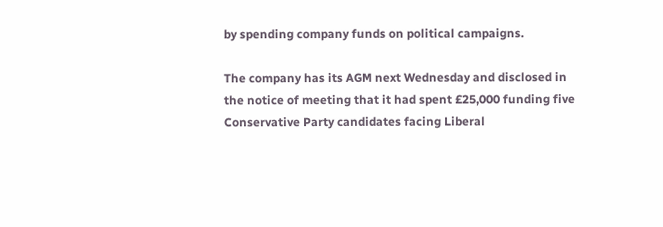by spending company funds on political campaigns.

The company has its AGM next Wednesday and disclosed in the notice of meeting that it had spent £25,000 funding five Conservative Party candidates facing Liberal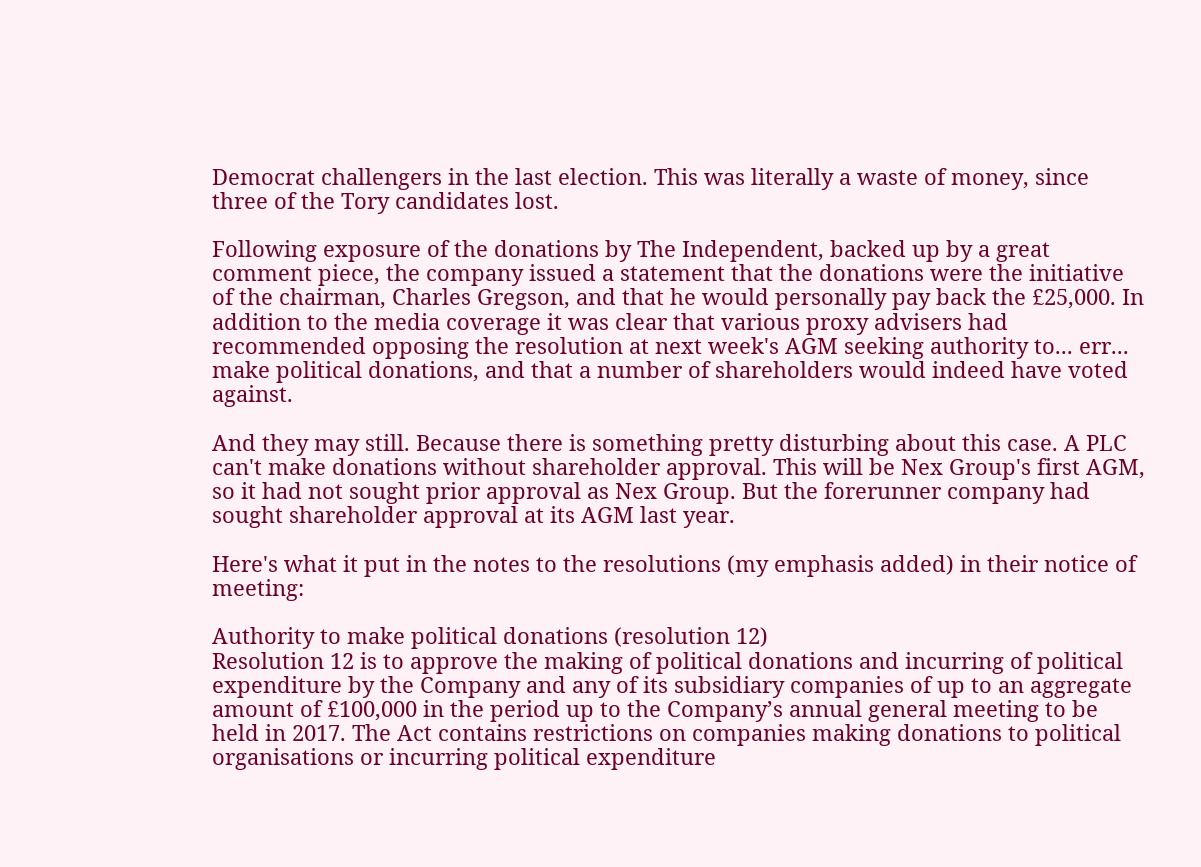Democrat challengers in the last election. This was literally a waste of money, since three of the Tory candidates lost.

Following exposure of the donations by The Independent, backed up by a great comment piece, the company issued a statement that the donations were the initiative of the chairman, Charles Gregson, and that he would personally pay back the £25,000. In addition to the media coverage it was clear that various proxy advisers had recommended opposing the resolution at next week's AGM seeking authority to... err... make political donations, and that a number of shareholders would indeed have voted against.

And they may still. Because there is something pretty disturbing about this case. A PLC can't make donations without shareholder approval. This will be Nex Group's first AGM, so it had not sought prior approval as Nex Group. But the forerunner company had sought shareholder approval at its AGM last year.

Here's what it put in the notes to the resolutions (my emphasis added) in their notice of meeting:

Authority to make political donations (resolution 12)
Resolution 12 is to approve the making of political donations and incurring of political expenditure by the Company and any of its subsidiary companies of up to an aggregate amount of £100,000 in the period up to the Company’s annual general meeting to be held in 2017. The Act contains restrictions on companies making donations to political organisations or incurring political expenditure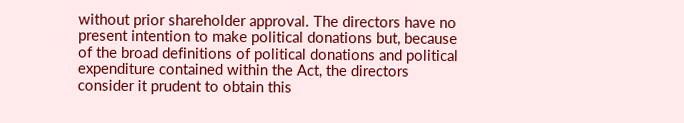without prior shareholder approval. The directors have no present intention to make political donations but, because of the broad definitions of political donations and political expenditure contained within the Act, the directors consider it prudent to obtain this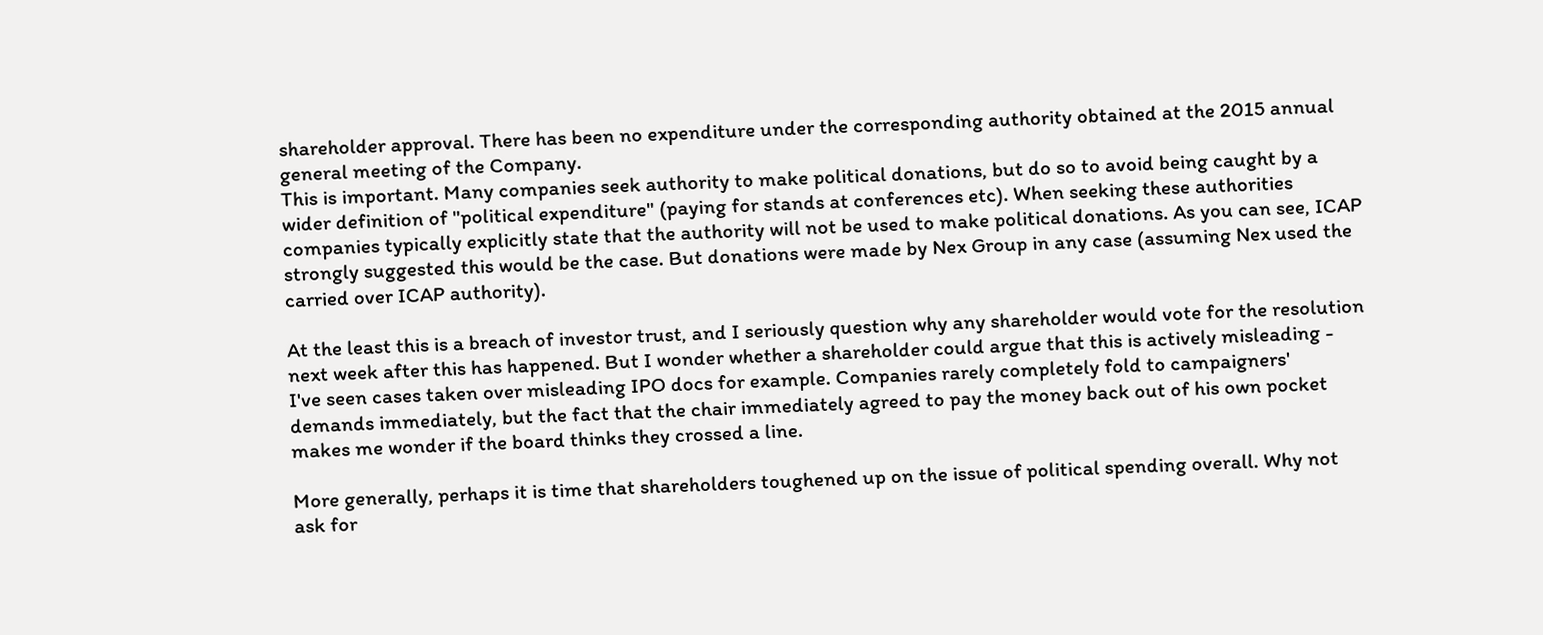shareholder approval. There has been no expenditure under the corresponding authority obtained at the 2015 annual general meeting of the Company.
This is important. Many companies seek authority to make political donations, but do so to avoid being caught by a wider definition of "political expenditure" (paying for stands at conferences etc). When seeking these authorities companies typically explicitly state that the authority will not be used to make political donations. As you can see, ICAP strongly suggested this would be the case. But donations were made by Nex Group in any case (assuming Nex used the carried over ICAP authority).

At the least this is a breach of investor trust, and I seriously question why any shareholder would vote for the resolution next week after this has happened. But I wonder whether a shareholder could argue that this is actively misleading - I've seen cases taken over misleading IPO docs for example. Companies rarely completely fold to campaigners' demands immediately, but the fact that the chair immediately agreed to pay the money back out of his own pocket makes me wonder if the board thinks they crossed a line.

More generally, perhaps it is time that shareholders toughened up on the issue of political spending overall. Why not ask for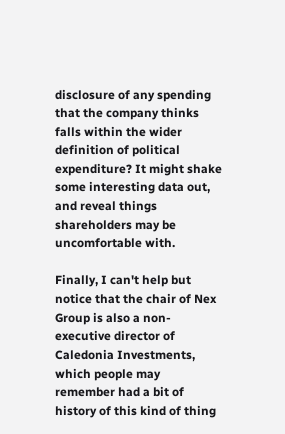disclosure of any spending that the company thinks falls within the wider definition of political expenditure? It might shake some interesting data out, and reveal things shareholders may be uncomfortable with.

Finally, I can't help but notice that the chair of Nex Group is also a non-executive director of Caledonia Investments, which people may remember had a bit of history of this kind of thing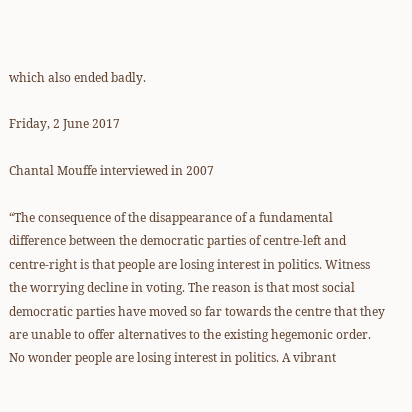which also ended badly.

Friday, 2 June 2017

Chantal Mouffe interviewed in 2007

“The consequence of the disappearance of a fundamental difference between the democratic parties of centre-left and centre-right is that people are losing interest in politics. Witness the worrying decline in voting. The reason is that most social democratic parties have moved so far towards the centre that they are unable to offer alternatives to the existing hegemonic order. No wonder people are losing interest in politics. A vibrant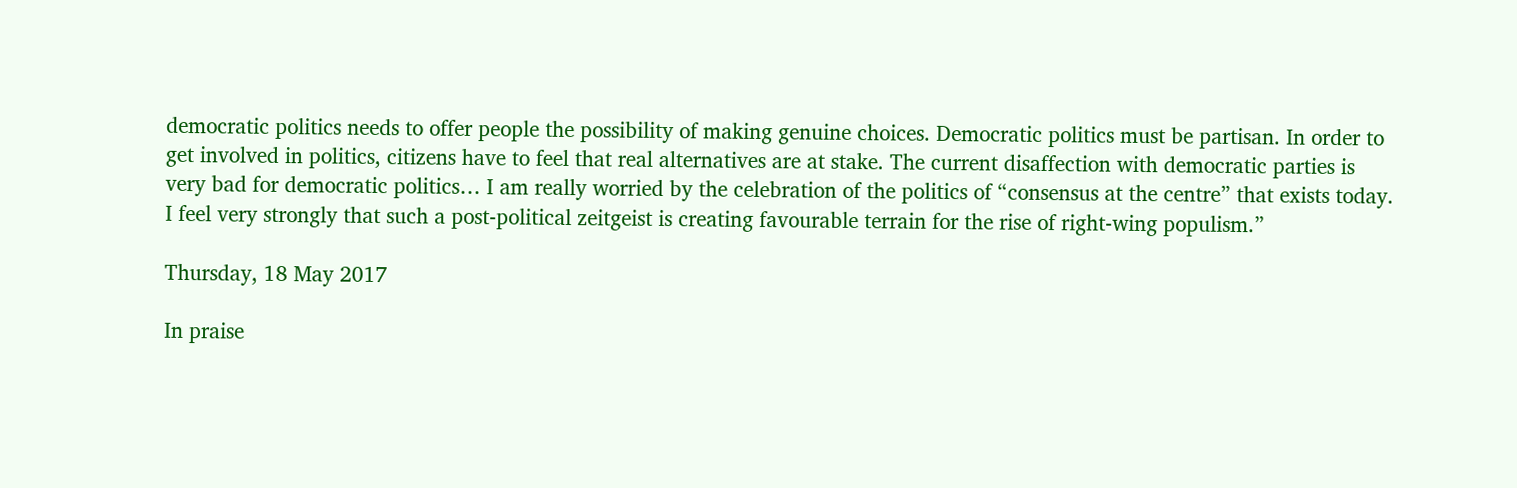democratic politics needs to offer people the possibility of making genuine choices. Democratic politics must be partisan. In order to get involved in politics, citizens have to feel that real alternatives are at stake. The current disaffection with democratic parties is very bad for democratic politics… I am really worried by the celebration of the politics of “consensus at the centre” that exists today. I feel very strongly that such a post-political zeitgeist is creating favourable terrain for the rise of right-wing populism.”

Thursday, 18 May 2017

In praise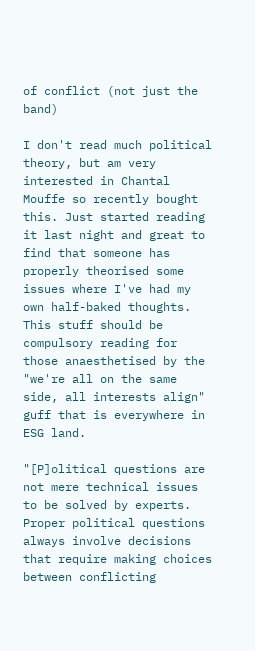of conflict (not just the band)

I don't read much political theory, but am very interested in Chantal Mouffe so recently bought this. Just started reading it last night and great to find that someone has properly theorised some issues where I've had my own half-baked thoughts. This stuff should be compulsory reading for those anaesthetised by the "we're all on the same side, all interests align" guff that is everywhere in ESG land.

"[P]olitical questions are not mere technical issues to be solved by experts. Proper political questions always involve decisions that require making choices between conflicting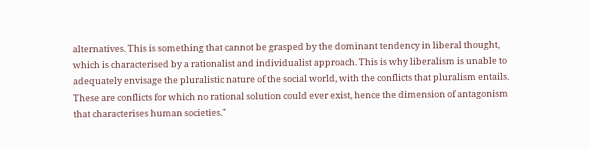alternatives. This is something that cannot be grasped by the dominant tendency in liberal thought, which is characterised by a rationalist and individualist approach. This is why liberalism is unable to adequately envisage the pluralistic nature of the social world, with the conflicts that pluralism entails. These are conflicts for which no rational solution could ever exist, hence the dimension of antagonism that characterises human societies."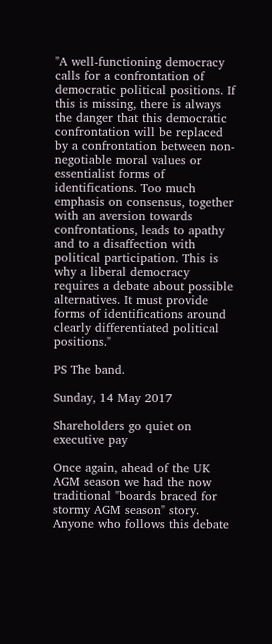"A well-functioning democracy calls for a confrontation of democratic political positions. If this is missing, there is always the danger that this democratic confrontation will be replaced by a confrontation between non-negotiable moral values or essentialist forms of identifications. Too much emphasis on consensus, together with an aversion towards confrontations, leads to apathy and to a disaffection with political participation. This is why a liberal democracy requires a debate about possible alternatives. It must provide forms of identifications around clearly differentiated political positions."

PS The band.

Sunday, 14 May 2017

Shareholders go quiet on executive pay

Once again, ahead of the UK AGM season we had the now traditional "boards braced for stormy AGM season" story. Anyone who follows this debate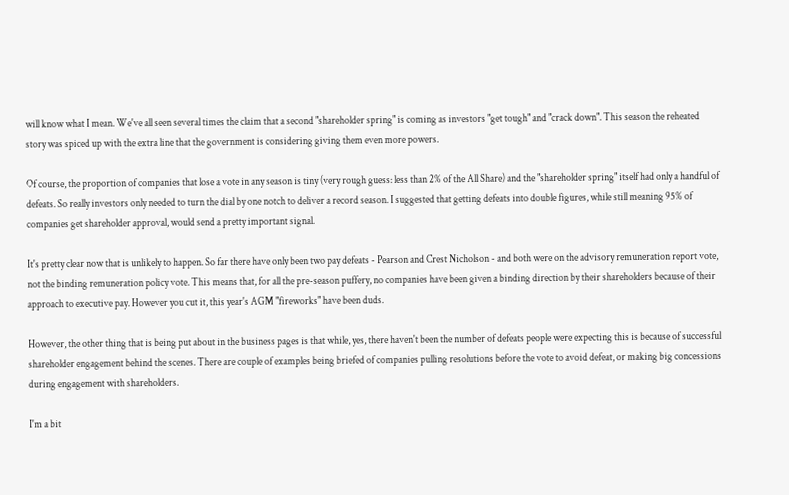will know what I mean. We've all seen several times the claim that a second "shareholder spring" is coming as investors "get tough" and "crack down". This season the reheated story was spiced up with the extra line that the government is considering giving them even more powers.

Of course, the proportion of companies that lose a vote in any season is tiny (very rough guess: less than 2% of the All Share) and the "shareholder spring" itself had only a handful of defeats. So really investors only needed to turn the dial by one notch to deliver a record season. I suggested that getting defeats into double figures, while still meaning 95% of companies get shareholder approval, would send a pretty important signal.

It's pretty clear now that is unlikely to happen. So far there have only been two pay defeats - Pearson and Crest Nicholson - and both were on the advisory remuneration report vote, not the binding remuneration policy vote. This means that, for all the pre-season puffery, no companies have been given a binding direction by their shareholders because of their approach to executive pay. However you cut it, this year's AGM "fireworks" have been duds.

However, the other thing that is being put about in the business pages is that while, yes, there haven't been the number of defeats people were expecting this is because of successful shareholder engagement behind the scenes. There are couple of examples being briefed of companies pulling resolutions before the vote to avoid defeat, or making big concessions during engagement with shareholders.

I'm a bit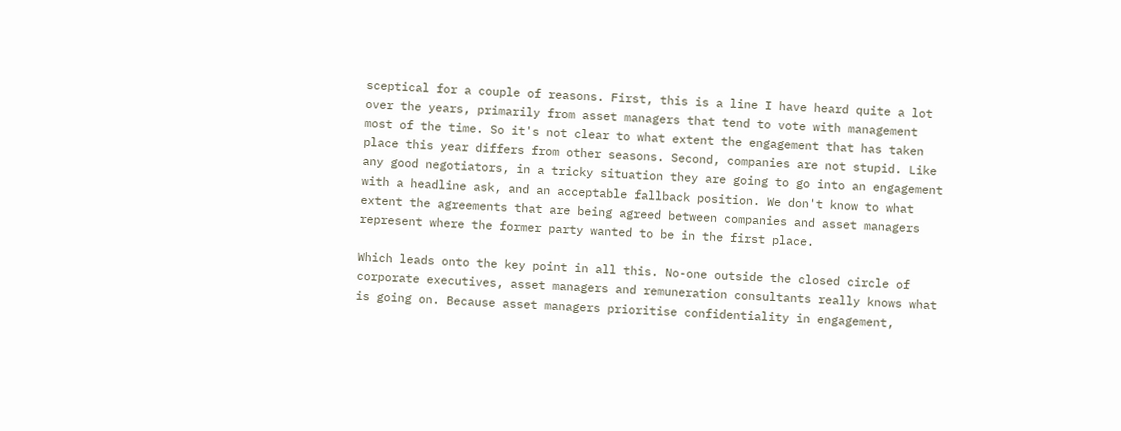sceptical for a couple of reasons. First, this is a line I have heard quite a lot over the years, primarily from asset managers that tend to vote with management most of the time. So it's not clear to what extent the engagement that has taken place this year differs from other seasons. Second, companies are not stupid. Like any good negotiators, in a tricky situation they are going to go into an engagement with a headline ask, and an acceptable fallback position. We don't know to what extent the agreements that are being agreed between companies and asset managers represent where the former party wanted to be in the first place.

Which leads onto the key point in all this. No-one outside the closed circle of corporate executives, asset managers and remuneration consultants really knows what is going on. Because asset managers prioritise confidentiality in engagement,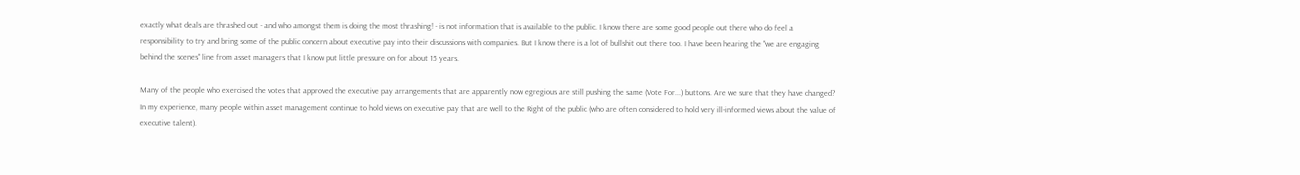exactly what deals are thrashed out - and who amongst them is doing the most thrashing! - is not information that is available to the public. I know there are some good people out there who do feel a responsibility to try and bring some of the public concern about executive pay into their discussions with companies. But I know there is a lot of bullshit out there too. I have been hearing the "we are engaging behind the scenes" line from asset managers that I know put little pressure on for about 15 years.

Many of the people who exercised the votes that approved the executive pay arrangements that are apparently now egregious are still pushing the same (Vote For...) buttons. Are we sure that they have changed? In my experience, many people within asset management continue to hold views on executive pay that are well to the Right of the public (who are often considered to hold very ill-informed views about the value of executive talent).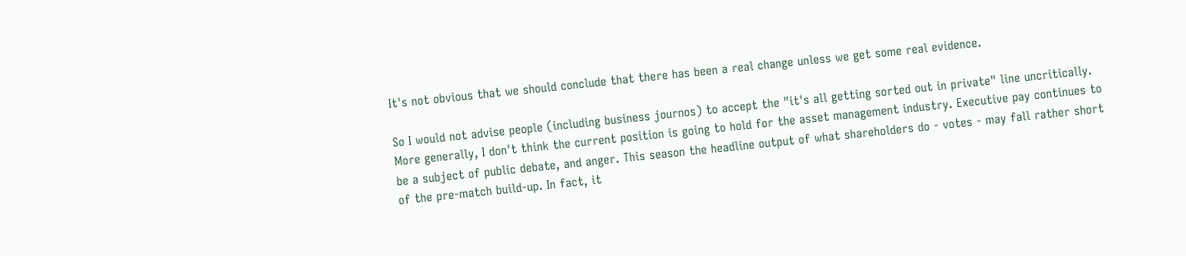It's not obvious that we should conclude that there has been a real change unless we get some real evidence.

So I would not advise people (including business journos) to accept the "it's all getting sorted out in private" line uncritically. More generally, I don't think the current position is going to hold for the asset management industry. Executive pay continues to be a subject of public debate, and anger. This season the headline output of what shareholders do - votes - may fall rather short of the pre-match build-up. In fact, it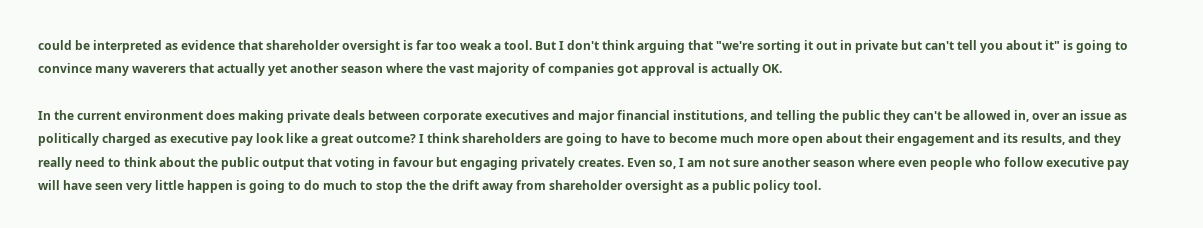could be interpreted as evidence that shareholder oversight is far too weak a tool. But I don't think arguing that "we're sorting it out in private but can't tell you about it" is going to convince many waverers that actually yet another season where the vast majority of companies got approval is actually OK.

In the current environment does making private deals between corporate executives and major financial institutions, and telling the public they can't be allowed in, over an issue as politically charged as executive pay look like a great outcome? I think shareholders are going to have to become much more open about their engagement and its results, and they really need to think about the public output that voting in favour but engaging privately creates. Even so, I am not sure another season where even people who follow executive pay will have seen very little happen is going to do much to stop the the drift away from shareholder oversight as a public policy tool.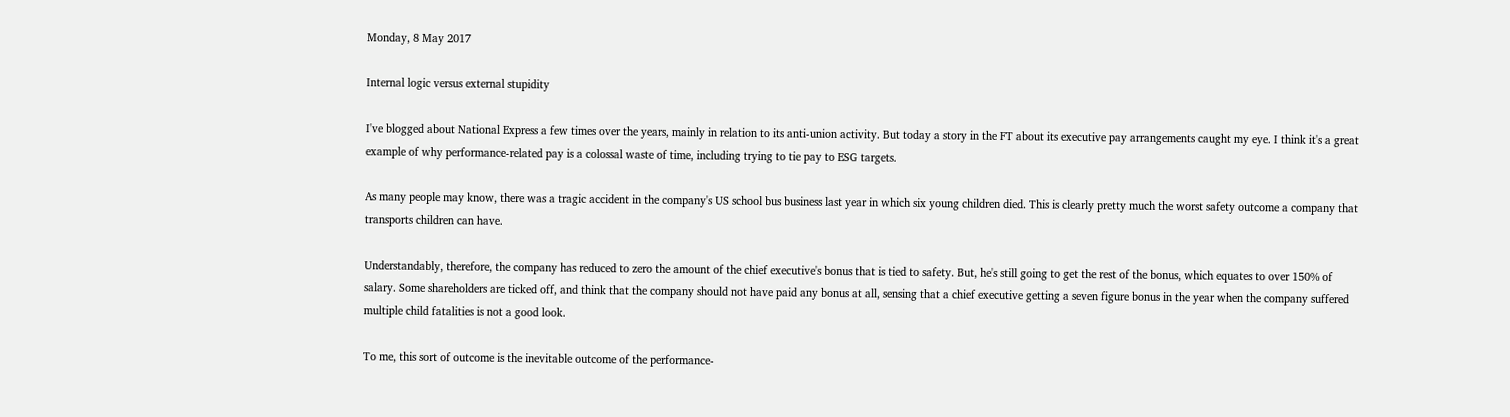Monday, 8 May 2017

Internal logic versus external stupidity

I've blogged about National Express a few times over the years, mainly in relation to its anti-union activity. But today a story in the FT about its executive pay arrangements caught my eye. I think it's a great example of why performance-related pay is a colossal waste of time, including trying to tie pay to ESG targets.

As many people may know, there was a tragic accident in the company's US school bus business last year in which six young children died. This is clearly pretty much the worst safety outcome a company that transports children can have.

Understandably, therefore, the company has reduced to zero the amount of the chief executive's bonus that is tied to safety. But, he's still going to get the rest of the bonus, which equates to over 150% of salary. Some shareholders are ticked off, and think that the company should not have paid any bonus at all, sensing that a chief executive getting a seven figure bonus in the year when the company suffered multiple child fatalities is not a good look.

To me, this sort of outcome is the inevitable outcome of the performance-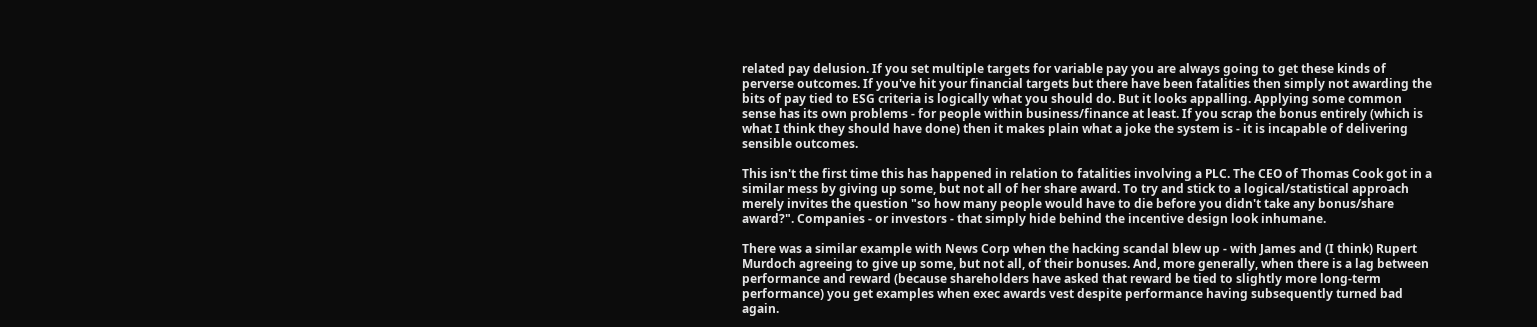related pay delusion. If you set multiple targets for variable pay you are always going to get these kinds of perverse outcomes. If you've hit your financial targets but there have been fatalities then simply not awarding the bits of pay tied to ESG criteria is logically what you should do. But it looks appalling. Applying some common sense has its own problems - for people within business/finance at least. If you scrap the bonus entirely (which is what I think they should have done) then it makes plain what a joke the system is - it is incapable of delivering sensible outcomes.

This isn't the first time this has happened in relation to fatalities involving a PLC. The CEO of Thomas Cook got in a similar mess by giving up some, but not all of her share award. To try and stick to a logical/statistical approach merely invites the question "so how many people would have to die before you didn't take any bonus/share award?". Companies - or investors - that simply hide behind the incentive design look inhumane.

There was a similar example with News Corp when the hacking scandal blew up - with James and (I think) Rupert Murdoch agreeing to give up some, but not all, of their bonuses. And, more generally, when there is a lag between performance and reward (because shareholders have asked that reward be tied to slightly more long-term performance) you get examples when exec awards vest despite performance having subsequently turned bad again.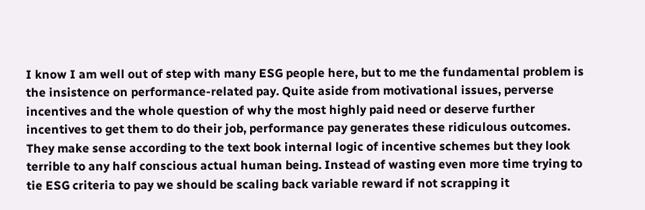I know I am well out of step with many ESG people here, but to me the fundamental problem is the insistence on performance-related pay. Quite aside from motivational issues, perverse incentives and the whole question of why the most highly paid need or deserve further incentives to get them to do their job, performance pay generates these ridiculous outcomes. They make sense according to the text book internal logic of incentive schemes but they look terrible to any half conscious actual human being. Instead of wasting even more time trying to tie ESG criteria to pay we should be scaling back variable reward if not scrapping it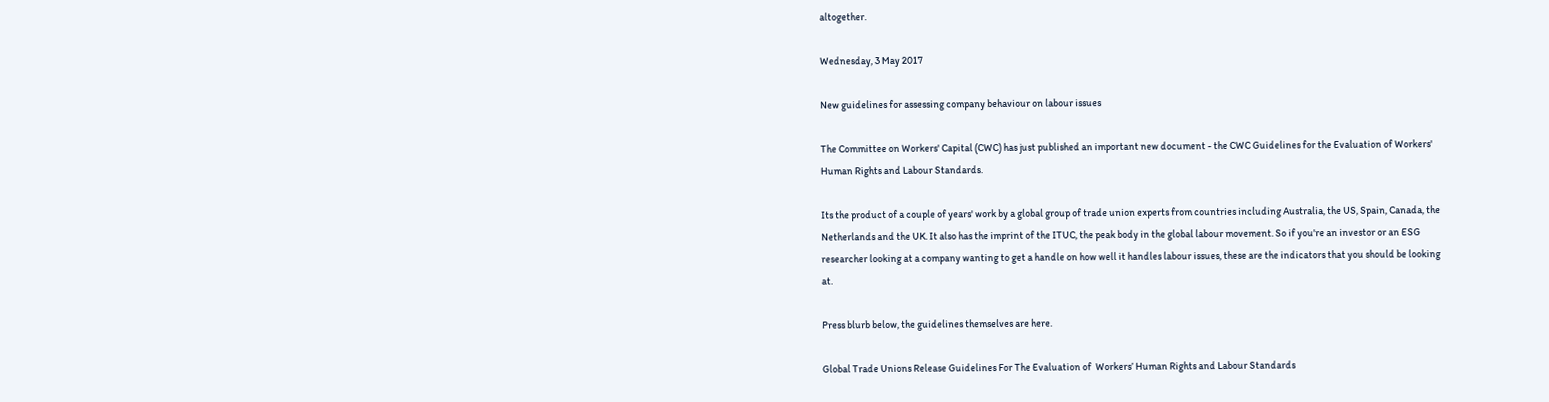altogether.

Wednesday, 3 May 2017

New guidelines for assessing company behaviour on labour issues

The Committee on Workers' Capital (CWC) has just published an important new document - the CWC Guidelines for the Evaluation of Workers' Human Rights and Labour Standards.

Its the product of a couple of years' work by a global group of trade union experts from countries including Australia, the US, Spain, Canada, the Netherlands and the UK. It also has the imprint of the ITUC, the peak body in the global labour movement. So if you're an investor or an ESG researcher looking at a company wanting to get a handle on how well it handles labour issues, these are the indicators that you should be looking at.

Press blurb below, the guidelines themselves are here.

Global Trade Unions Release Guidelines For The Evaluation of  Workers’ Human Rights and Labour Standards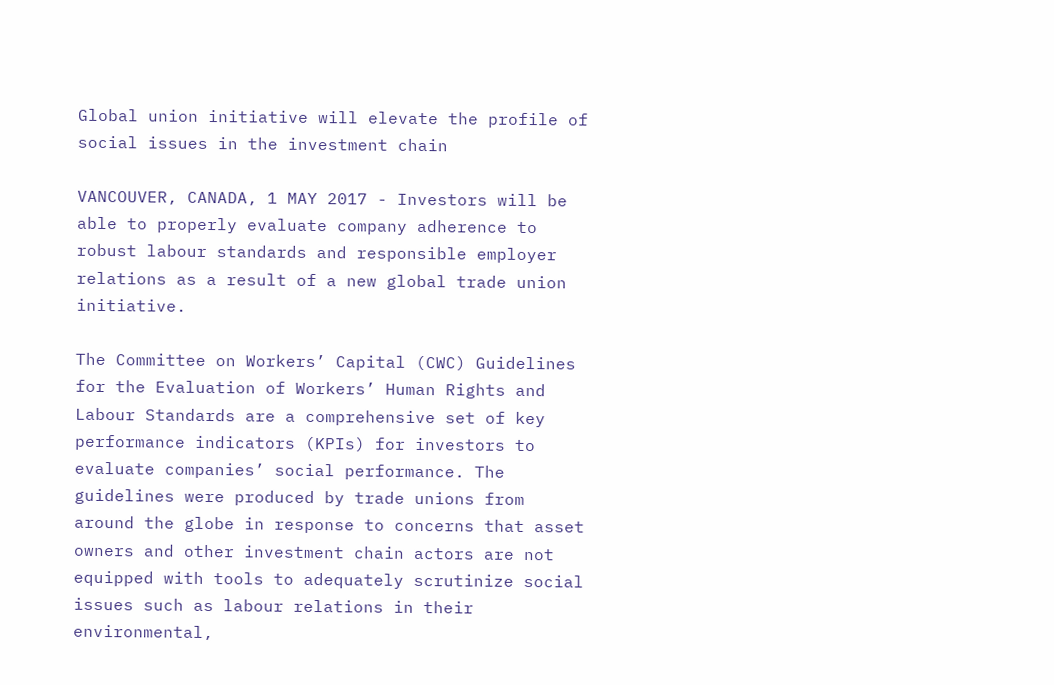Global union initiative will elevate the profile of social issues in the investment chain

VANCOUVER, CANADA, 1 MAY 2017 - Investors will be able to properly evaluate company adherence to robust labour standards and responsible employer relations as a result of a new global trade union initiative.

The Committee on Workers’ Capital (CWC) Guidelines for the Evaluation of Workers’ Human Rights and Labour Standards are a comprehensive set of key performance indicators (KPIs) for investors to evaluate companies’ social performance. The guidelines were produced by trade unions from around the globe in response to concerns that asset owners and other investment chain actors are not equipped with tools to adequately scrutinize social issues such as labour relations in their environmental,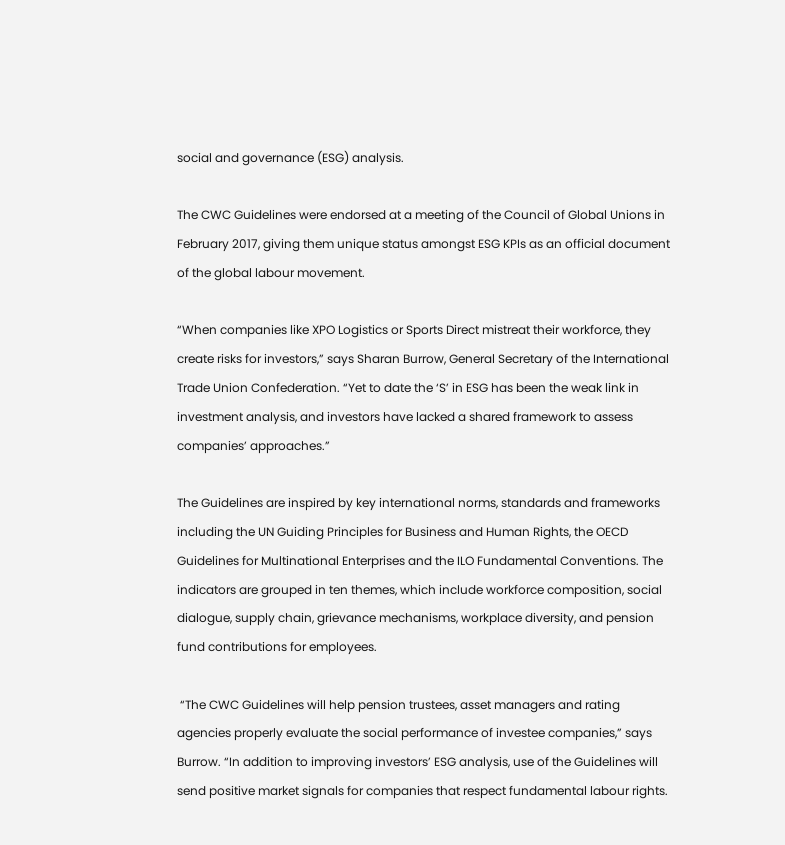social and governance (ESG) analysis.

The CWC Guidelines were endorsed at a meeting of the Council of Global Unions in February 2017, giving them unique status amongst ESG KPIs as an official document of the global labour movement.

“When companies like XPO Logistics or Sports Direct mistreat their workforce, they create risks for investors,” says Sharan Burrow, General Secretary of the International Trade Union Confederation. “Yet to date the ‘S’ in ESG has been the weak link in investment analysis, and investors have lacked a shared framework to assess companies’ approaches.”

The Guidelines are inspired by key international norms, standards and frameworks including the UN Guiding Principles for Business and Human Rights, the OECD Guidelines for Multinational Enterprises and the ILO Fundamental Conventions. The indicators are grouped in ten themes, which include workforce composition, social dialogue, supply chain, grievance mechanisms, workplace diversity, and pension fund contributions for employees.

 “The CWC Guidelines will help pension trustees, asset managers and rating agencies properly evaluate the social performance of investee companies,” says Burrow. “In addition to improving investors’ ESG analysis, use of the Guidelines will send positive market signals for companies that respect fundamental labour rights.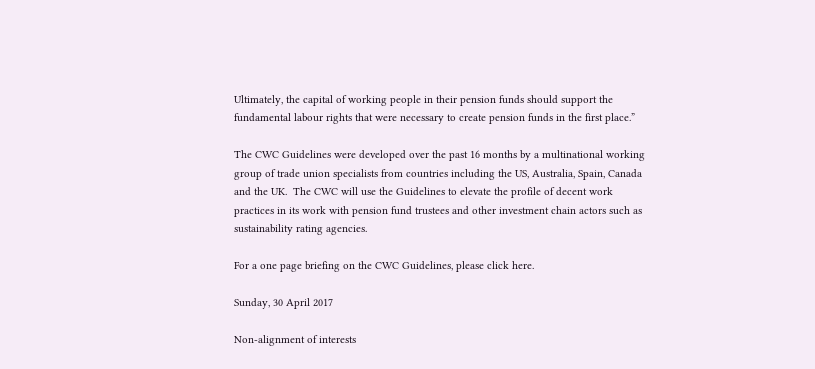Ultimately, the capital of working people in their pension funds should support the fundamental labour rights that were necessary to create pension funds in the first place.”

The CWC Guidelines were developed over the past 16 months by a multinational working group of trade union specialists from countries including the US, Australia, Spain, Canada and the UK.  The CWC will use the Guidelines to elevate the profile of decent work practices in its work with pension fund trustees and other investment chain actors such as sustainability rating agencies.

For a one page briefing on the CWC Guidelines, please click here.

Sunday, 30 April 2017

Non-alignment of interests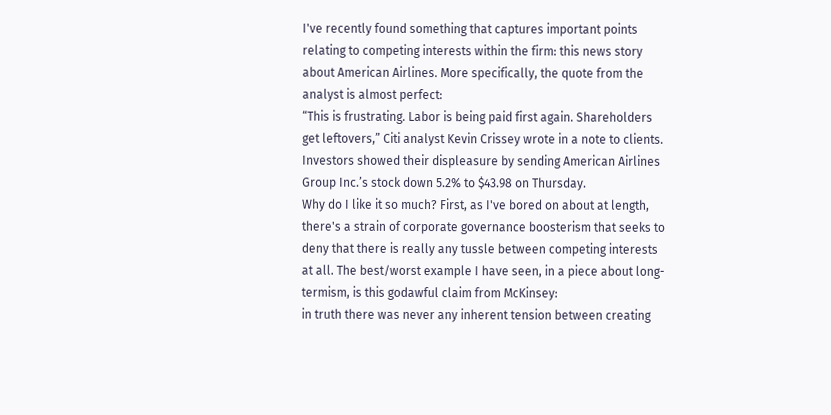I've recently found something that captures important points relating to competing interests within the firm: this news story about American Airlines. More specifically, the quote from the analyst is almost perfect:
“This is frustrating. Labor is being paid first again. Shareholders get leftovers,” Citi analyst Kevin Crissey wrote in a note to clients. Investors showed their displeasure by sending American Airlines Group Inc.’s stock down 5.2% to $43.98 on Thursday.
Why do I like it so much? First, as I've bored on about at length, there's a strain of corporate governance boosterism that seeks to deny that there is really any tussle between competing interests at all. The best/worst example I have seen, in a piece about long-termism, is this godawful claim from McKinsey:
in truth there was never any inherent tension between creating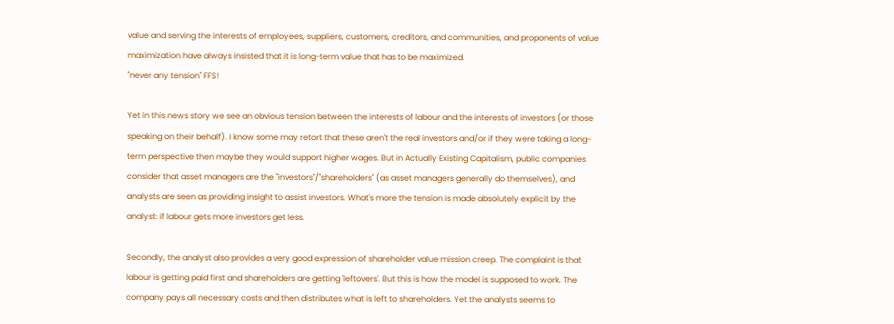value and serving the interests of employees, suppliers, customers, creditors, and communities, and proponents of value maximization have always insisted that it is long-term value that has to be maximized.
"never any tension" FFS!

Yet in this news story we see an obvious tension between the interests of labour and the interests of investors (or those speaking on their behalf). I know some may retort that these aren't the real investors and/or if they were taking a long-term perspective then maybe they would support higher wages. But in Actually Existing Capitalism, public companies consider that asset managers are the "investors"/"shareholders" (as asset managers generally do themselves), and analysts are seen as providing insight to assist investors. What's more the tension is made absolutely explicit by the analyst: if labour gets more investors get less.

Secondly, the analyst also provides a very good expression of shareholder value mission creep. The complaint is that labour is getting paid first and shareholders are getting 'leftovers'. But this is how the model is supposed to work. The company pays all necessary costs and then distributes what is left to shareholders. Yet the analysts seems to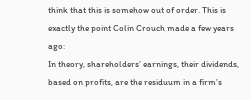think that this is somehow out of order. This is exactly the point Colin Crouch made a few years ago:
In theory, shareholders’ earnings, their dividends, based on profits, are the residuum in a firm’s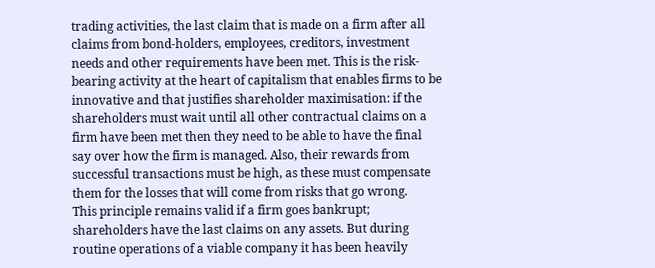trading activities, the last claim that is made on a firm after all claims from bond-holders, employees, creditors, investment needs and other requirements have been met. This is the risk-bearing activity at the heart of capitalism that enables firms to be innovative and that justifies shareholder maximisation: if the shareholders must wait until all other contractual claims on a firm have been met then they need to be able to have the final say over how the firm is managed. Also, their rewards from successful transactions must be high, as these must compensate them for the losses that will come from risks that go wrong.
This principle remains valid if a firm goes bankrupt; shareholders have the last claims on any assets. But during routine operations of a viable company it has been heavily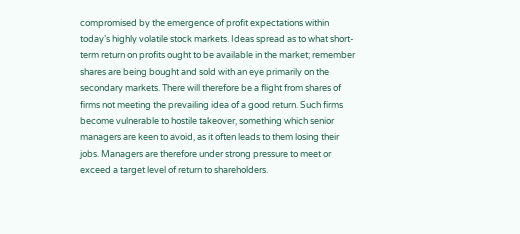compromised by the emergence of profit expectations within today’s highly volatile stock markets. Ideas spread as to what short-term return on profits ought to be available in the market; remember shares are being bought and sold with an eye primarily on the secondary markets. There will therefore be a flight from shares of firms not meeting the prevailing idea of a good return. Such firms become vulnerable to hostile takeover, something which senior managers are keen to avoid, as it often leads to them losing their jobs. Managers are therefore under strong pressure to meet or exceed a target level of return to shareholders.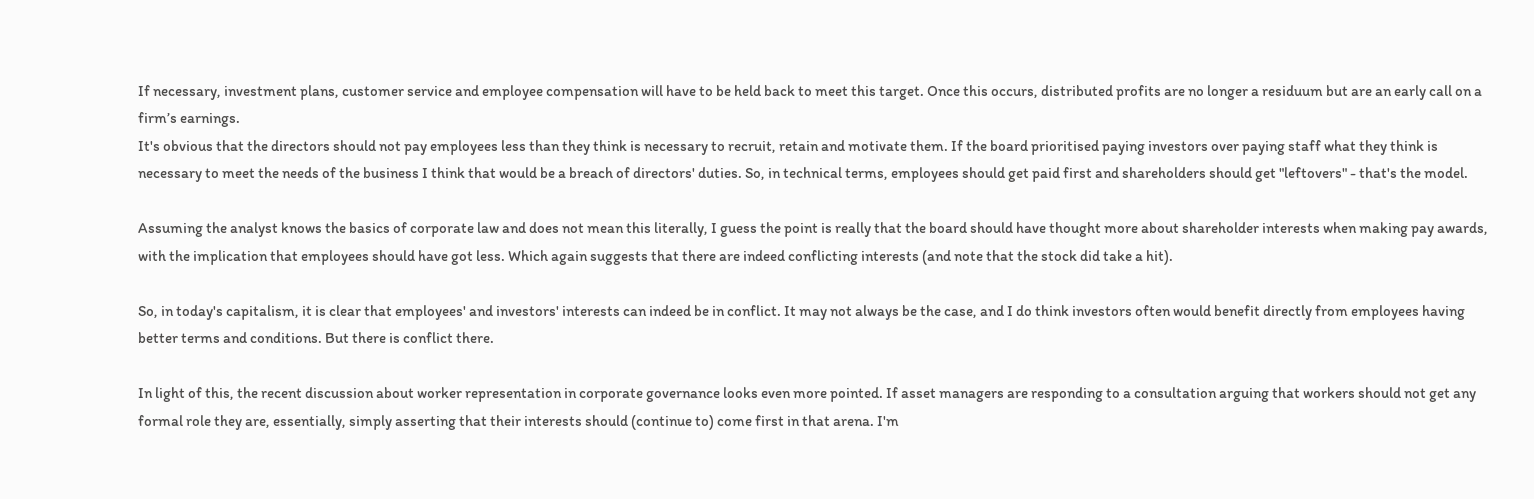If necessary, investment plans, customer service and employee compensation will have to be held back to meet this target. Once this occurs, distributed profits are no longer a residuum but are an early call on a firm’s earnings.
It's obvious that the directors should not pay employees less than they think is necessary to recruit, retain and motivate them. If the board prioritised paying investors over paying staff what they think is necessary to meet the needs of the business I think that would be a breach of directors' duties. So, in technical terms, employees should get paid first and shareholders should get "leftovers" - that's the model.

Assuming the analyst knows the basics of corporate law and does not mean this literally, I guess the point is really that the board should have thought more about shareholder interests when making pay awards, with the implication that employees should have got less. Which again suggests that there are indeed conflicting interests (and note that the stock did take a hit).

So, in today's capitalism, it is clear that employees' and investors' interests can indeed be in conflict. It may not always be the case, and I do think investors often would benefit directly from employees having better terms and conditions. But there is conflict there.

In light of this, the recent discussion about worker representation in corporate governance looks even more pointed. If asset managers are responding to a consultation arguing that workers should not get any formal role they are, essentially, simply asserting that their interests should (continue to) come first in that arena. I'm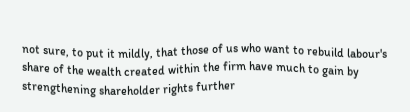not sure, to put it mildly, that those of us who want to rebuild labour's share of the wealth created within the firm have much to gain by strengthening shareholder rights further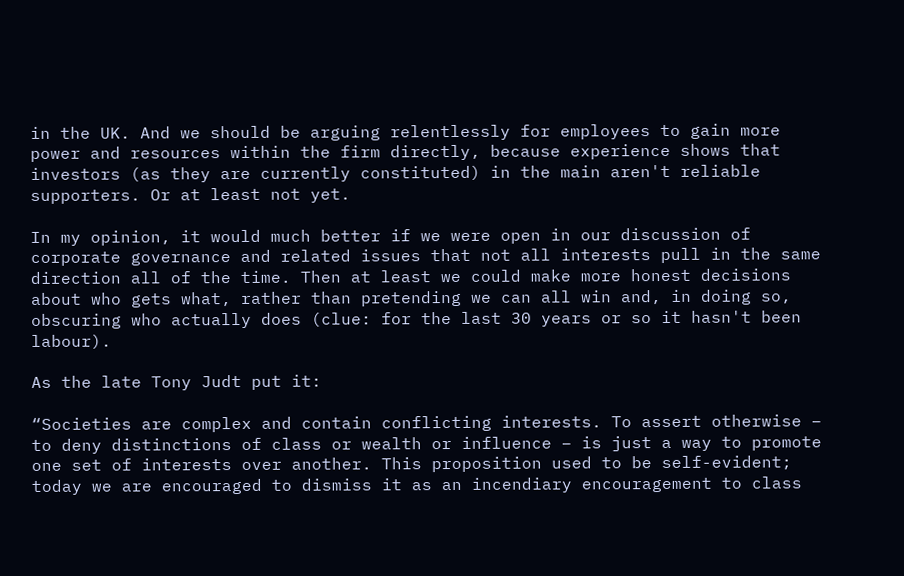in the UK. And we should be arguing relentlessly for employees to gain more power and resources within the firm directly, because experience shows that investors (as they are currently constituted) in the main aren't reliable supporters. Or at least not yet.

In my opinion, it would much better if we were open in our discussion of corporate governance and related issues that not all interests pull in the same direction all of the time. Then at least we could make more honest decisions about who gets what, rather than pretending we can all win and, in doing so, obscuring who actually does (clue: for the last 30 years or so it hasn't been labour).

As the late Tony Judt put it:

“Societies are complex and contain conflicting interests. To assert otherwise – to deny distinctions of class or wealth or influence – is just a way to promote one set of interests over another. This proposition used to be self-evident; today we are encouraged to dismiss it as an incendiary encouragement to class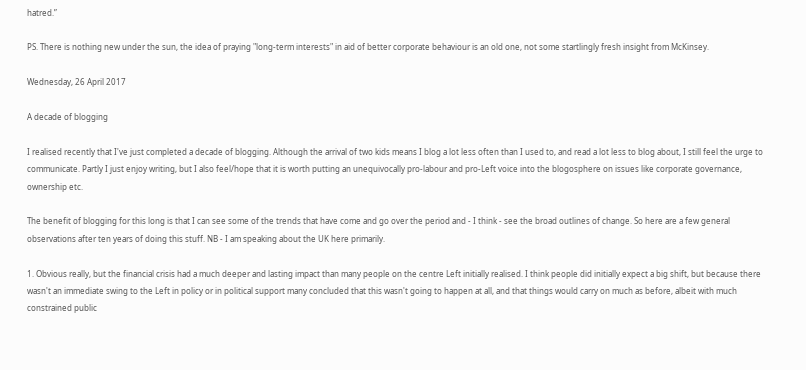hatred.”

PS. There is nothing new under the sun, the idea of praying "long-term interests" in aid of better corporate behaviour is an old one, not some startlingly fresh insight from McKinsey.

Wednesday, 26 April 2017

A decade of blogging

I realised recently that I've just completed a decade of blogging. Although the arrival of two kids means I blog a lot less often than I used to, and read a lot less to blog about, I still feel the urge to communicate. Partly I just enjoy writing, but I also feel/hope that it is worth putting an unequivocally pro-labour and pro-Left voice into the blogosphere on issues like corporate governance, ownership etc.

The benefit of blogging for this long is that I can see some of the trends that have come and go over the period and - I think - see the broad outlines of change. So here are a few general observations after ten years of doing this stuff. NB - I am speaking about the UK here primarily.

1. Obvious really, but the financial crisis had a much deeper and lasting impact than many people on the centre Left initially realised. I think people did initially expect a big shift, but because there wasn't an immediate swing to the Left in policy or in political support many concluded that this wasn't going to happen at all, and that things would carry on much as before, albeit with much constrained public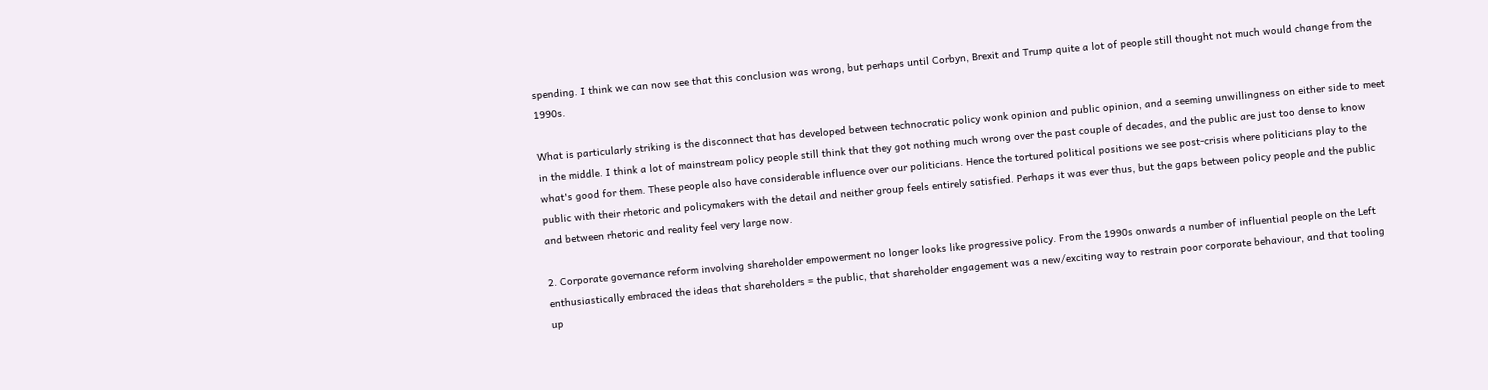spending. I think we can now see that this conclusion was wrong, but perhaps until Corbyn, Brexit and Trump quite a lot of people still thought not much would change from the 1990s.

What is particularly striking is the disconnect that has developed between technocratic policy wonk opinion and public opinion, and a seeming unwillingness on either side to meet in the middle. I think a lot of mainstream policy people still think that they got nothing much wrong over the past couple of decades, and the public are just too dense to know what's good for them. These people also have considerable influence over our politicians. Hence the tortured political positions we see post-crisis where politicians play to the public with their rhetoric and policymakers with the detail and neither group feels entirely satisfied. Perhaps it was ever thus, but the gaps between policy people and the public and between rhetoric and reality feel very large now.

2. Corporate governance reform involving shareholder empowerment no longer looks like progressive policy. From the 1990s onwards a number of influential people on the Left enthusiastically embraced the ideas that shareholders = the public, that shareholder engagement was a new/exciting way to restrain poor corporate behaviour, and that tooling up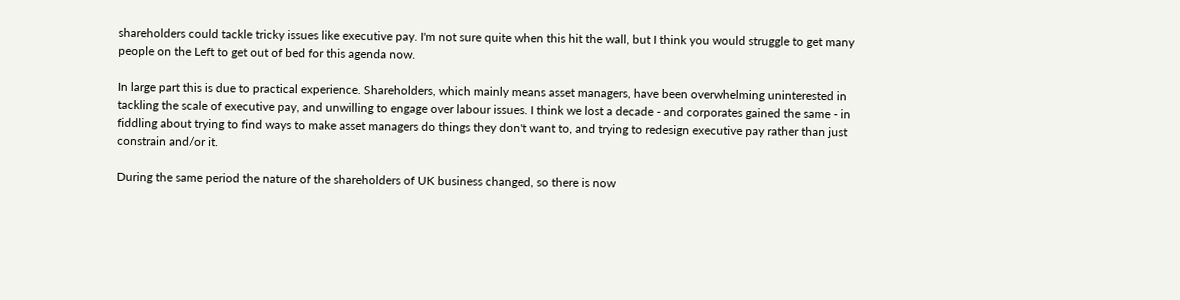shareholders could tackle tricky issues like executive pay. I'm not sure quite when this hit the wall, but I think you would struggle to get many people on the Left to get out of bed for this agenda now.

In large part this is due to practical experience. Shareholders, which mainly means asset managers, have been overwhelming uninterested in tackling the scale of executive pay, and unwilling to engage over labour issues. I think we lost a decade - and corporates gained the same - in fiddling about trying to find ways to make asset managers do things they don't want to, and trying to redesign executive pay rather than just constrain and/or it.

During the same period the nature of the shareholders of UK business changed, so there is now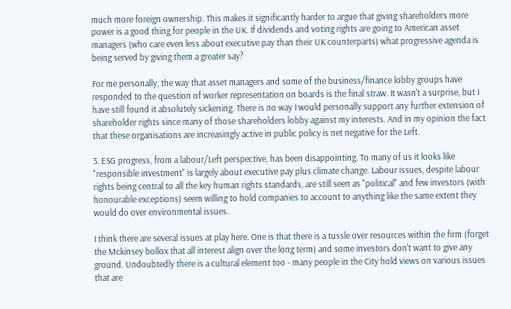much more foreign ownership. This makes it significantly harder to argue that giving shareholders more power is a good thing for people in the UK. If dividends and voting rights are going to American asset managers (who care even less about executive pay than their UK counterparts) what progressive agenda is being served by giving them a greater say?

For me personally, the way that asset managers and some of the business/finance lobby groups have responded to the question of worker representation on boards is the final straw. It wasn't a surprise, but I have still found it absolutely sickening. There is no way I would personally support any further extension of shareholder rights since many of those shareholders lobby against my interests. And in my opinion the fact that these organisations are increasingly active in public policy is net negative for the Left.

3. ESG progress, from a labour/Left perspective, has been disappointing. To many of us it looks like "responsible investment" is largely about executive pay plus climate change. Labour issues, despite labour rights being central to all the key human rights standards, are still seen as "political" and few investors (with honourable exceptions) seem willing to hold companies to account to anything like the same extent they would do over environmental issues.

I think there are several issues at play here. One is that there is a tussle over resources within the firm (forget the Mckinsey bollox that all interest align over the long term) and some investors don't want to give any ground. Undoubtedly there is a cultural element too - many people in the City hold views on various issues that are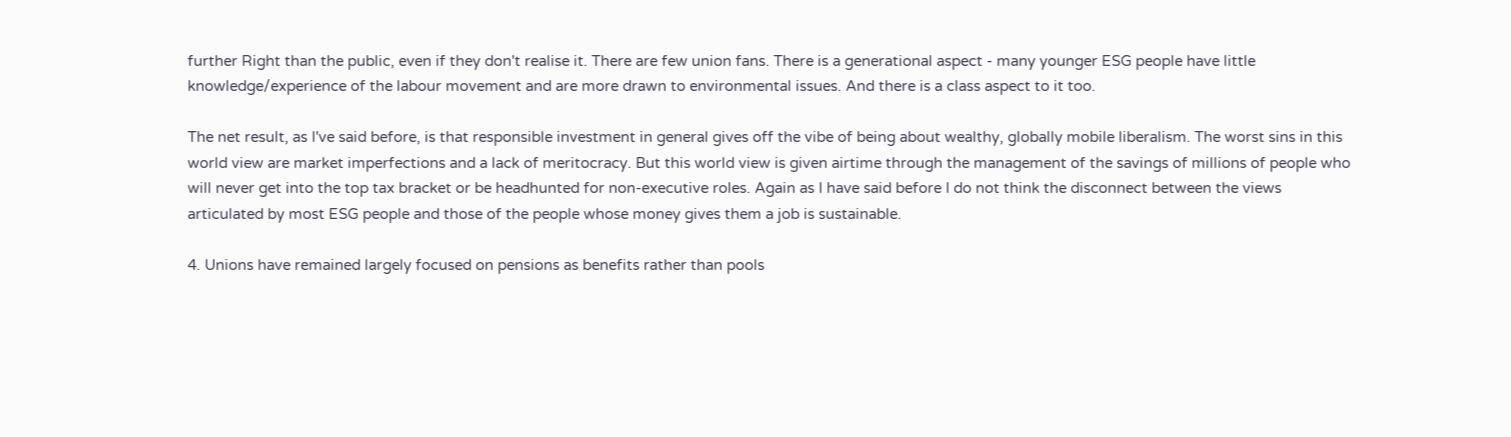further Right than the public, even if they don't realise it. There are few union fans. There is a generational aspect - many younger ESG people have little knowledge/experience of the labour movement and are more drawn to environmental issues. And there is a class aspect to it too.

The net result, as I've said before, is that responsible investment in general gives off the vibe of being about wealthy, globally mobile liberalism. The worst sins in this world view are market imperfections and a lack of meritocracy. But this world view is given airtime through the management of the savings of millions of people who will never get into the top tax bracket or be headhunted for non-executive roles. Again as I have said before I do not think the disconnect between the views articulated by most ESG people and those of the people whose money gives them a job is sustainable.

4. Unions have remained largely focused on pensions as benefits rather than pools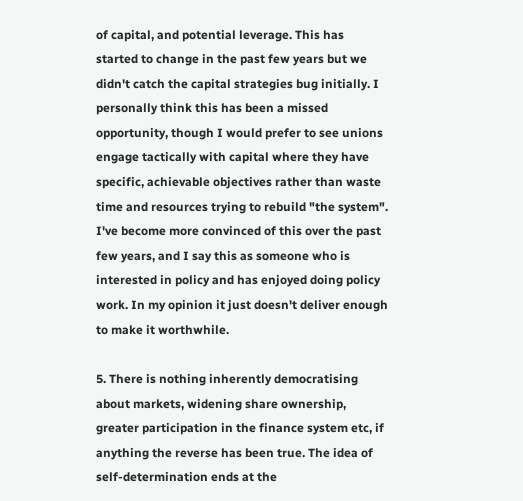of capital, and potential leverage. This has started to change in the past few years but we didn't catch the capital strategies bug initially. I personally think this has been a missed opportunity, though I would prefer to see unions engage tactically with capital where they have specific, achievable objectives rather than waste time and resources trying to rebuild "the system". I've become more convinced of this over the past few years, and I say this as someone who is interested in policy and has enjoyed doing policy work. In my opinion it just doesn't deliver enough to make it worthwhile.

5. There is nothing inherently democratising about markets, widening share ownership, greater participation in the finance system etc, if anything the reverse has been true. The idea of self-determination ends at the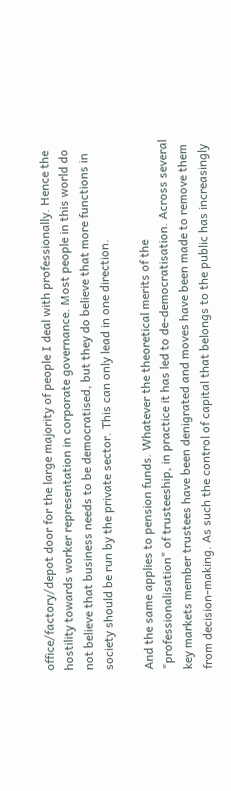office/factory/depot door for the large majority of people I deal with professionally. Hence the hostility towards worker representation in corporate governance. Most people in this world do not believe that business needs to be democratised, but they do believe that more functions in society should be run by the private sector. This can only lead in one direction.

And the same applies to pension funds. Whatever the theoretical merits of the "professionalisation" of trusteeship, in practice it has led to de-democratisation. Across several key markets member trustees have been denigrated and moves have been made to remove them from decision-making. As such the control of capital that belongs to the public has increasingly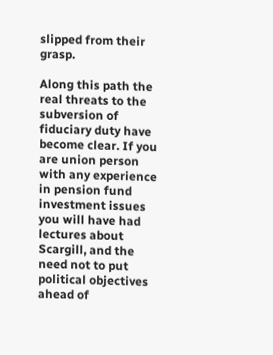slipped from their grasp.

Along this path the real threats to the subversion of fiduciary duty have become clear. If you are union person with any experience in pension fund investment issues you will have had lectures about Scargill, and the need not to put political objectives ahead of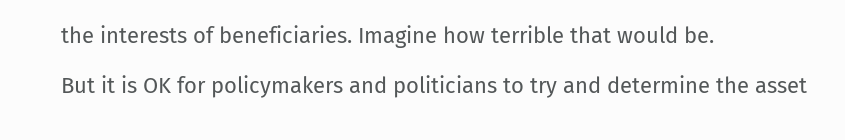the interests of beneficiaries. Imagine how terrible that would be.

But it is OK for policymakers and politicians to try and determine the asset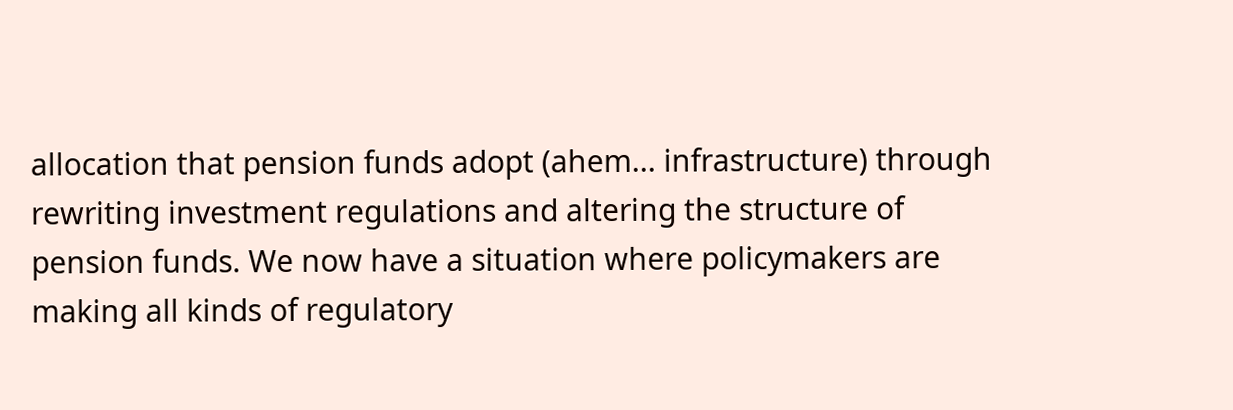allocation that pension funds adopt (ahem... infrastructure) through rewriting investment regulations and altering the structure of pension funds. We now have a situation where policymakers are making all kinds of regulatory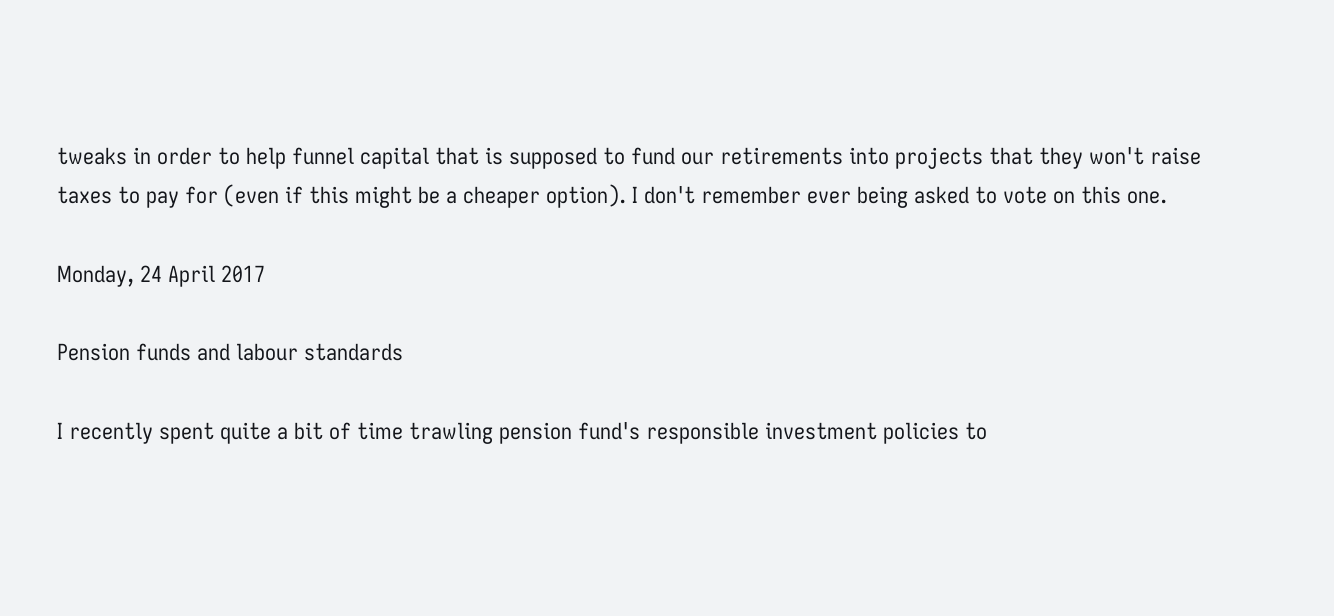tweaks in order to help funnel capital that is supposed to fund our retirements into projects that they won't raise taxes to pay for (even if this might be a cheaper option). I don't remember ever being asked to vote on this one.

Monday, 24 April 2017

Pension funds and labour standards

I recently spent quite a bit of time trawling pension fund's responsible investment policies to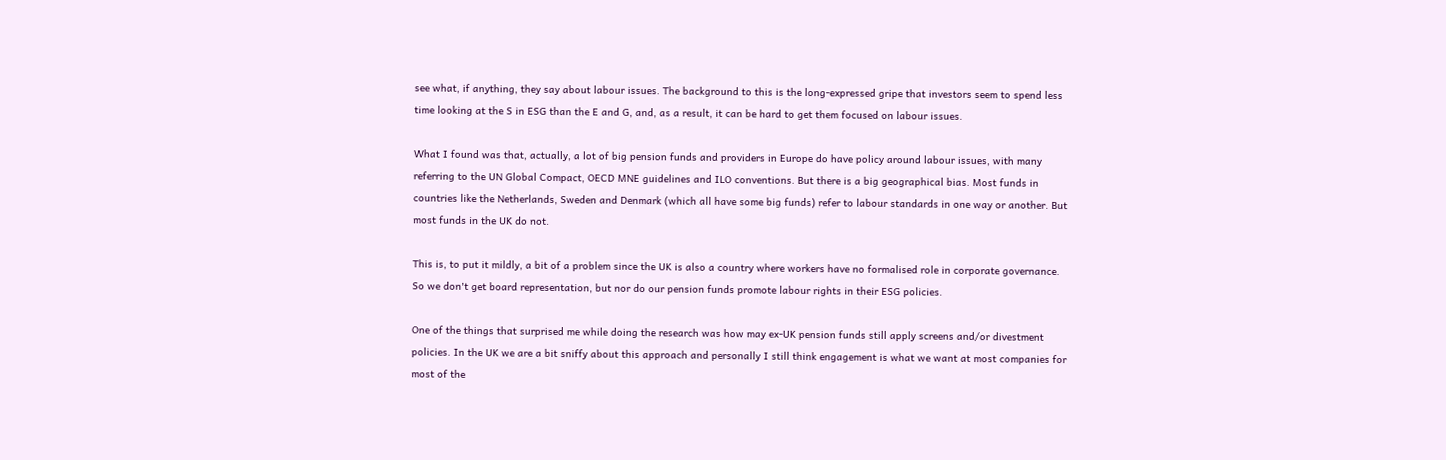see what, if anything, they say about labour issues. The background to this is the long-expressed gripe that investors seem to spend less time looking at the S in ESG than the E and G, and, as a result, it can be hard to get them focused on labour issues.

What I found was that, actually, a lot of big pension funds and providers in Europe do have policy around labour issues, with many referring to the UN Global Compact, OECD MNE guidelines and ILO conventions. But there is a big geographical bias. Most funds in countries like the Netherlands, Sweden and Denmark (which all have some big funds) refer to labour standards in one way or another. But most funds in the UK do not.

This is, to put it mildly, a bit of a problem since the UK is also a country where workers have no formalised role in corporate governance. So we don't get board representation, but nor do our pension funds promote labour rights in their ESG policies.

One of the things that surprised me while doing the research was how may ex-UK pension funds still apply screens and/or divestment policies. In the UK we are a bit sniffy about this approach and personally I still think engagement is what we want at most companies for most of the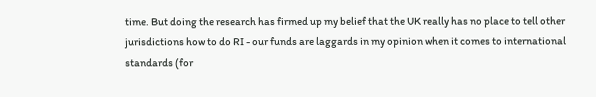time. But doing the research has firmed up my belief that the UK really has no place to tell other jurisdictions how to do RI - our funds are laggards in my opinion when it comes to international standards (for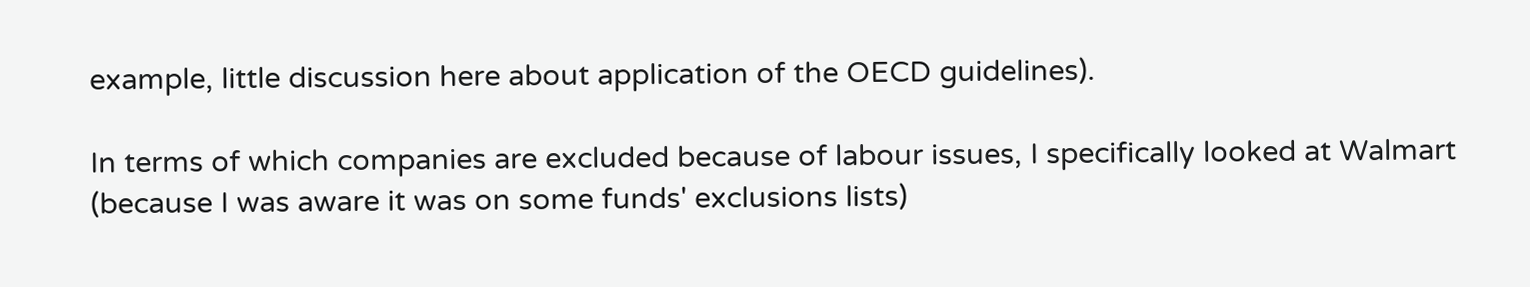example, little discussion here about application of the OECD guidelines).

In terms of which companies are excluded because of labour issues, I specifically looked at Walmart (because I was aware it was on some funds' exclusions lists)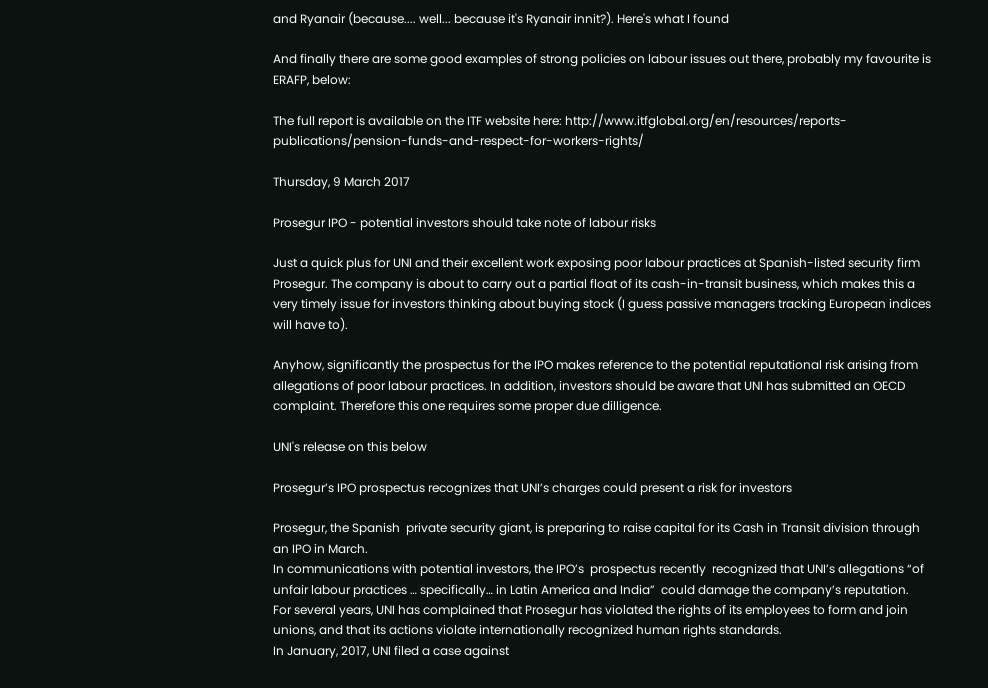and Ryanair (because.... well... because it's Ryanair innit?). Here's what I found

And finally there are some good examples of strong policies on labour issues out there, probably my favourite is ERAFP, below:

The full report is available on the ITF website here: http://www.itfglobal.org/en/resources/reports-publications/pension-funds-and-respect-for-workers-rights/

Thursday, 9 March 2017

Prosegur IPO - potential investors should take note of labour risks

Just a quick plus for UNI and their excellent work exposing poor labour practices at Spanish-listed security firm Prosegur. The company is about to carry out a partial float of its cash-in-transit business, which makes this a very timely issue for investors thinking about buying stock (I guess passive managers tracking European indices will have to).

Anyhow, significantly the prospectus for the IPO makes reference to the potential reputational risk arising from allegations of poor labour practices. In addition, investors should be aware that UNI has submitted an OECD complaint. Therefore this one requires some proper due dilligence.

UNI's release on this below

Prosegur’s IPO prospectus recognizes that UNI’s charges could present a risk for investors

Prosegur, the Spanish  private security giant, is preparing to raise capital for its Cash in Transit division through an IPO in March.
In communications with potential investors, the IPO’s  prospectus recently  recognized that UNI’s allegations “of unfair labour practices … specifically… in Latin America and India”  could damage the company’s reputation.
For several years, UNI has complained that Prosegur has violated the rights of its employees to form and join unions, and that its actions violate internationally recognized human rights standards.
In January, 2017, UNI filed a case against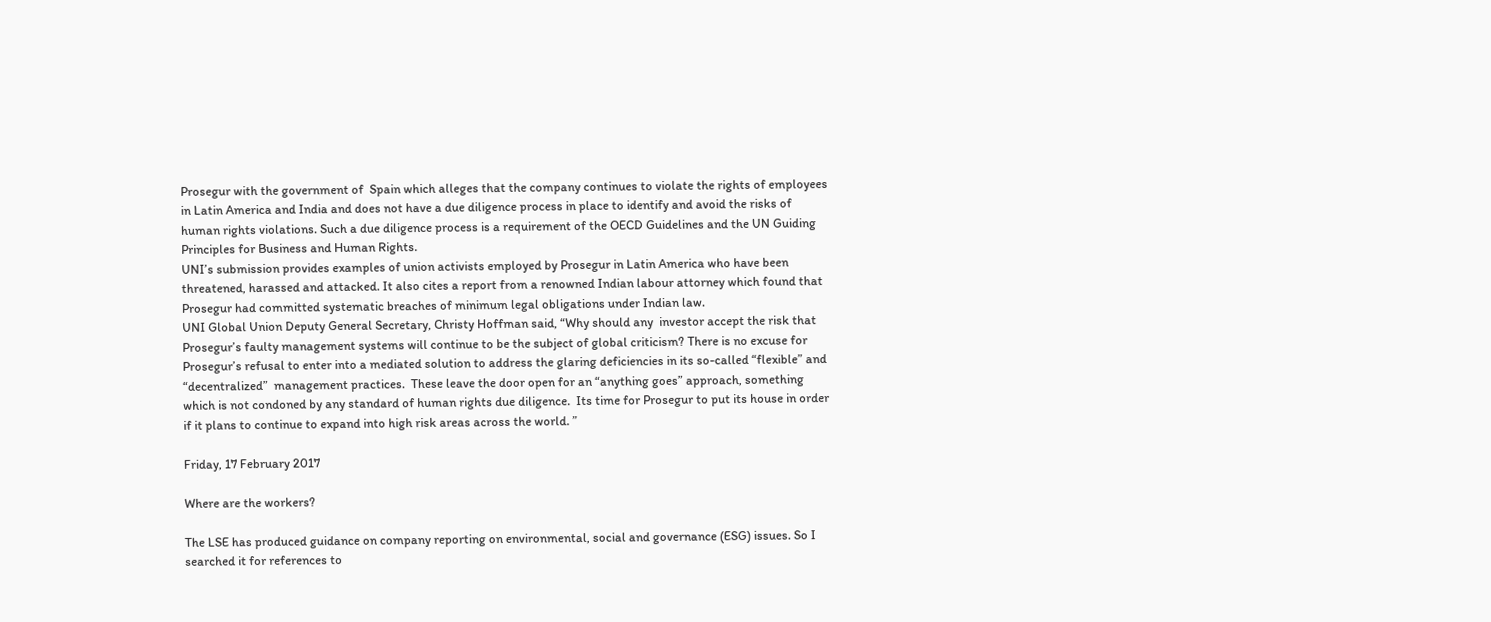Prosegur with the government of  Spain which alleges that the company continues to violate the rights of employees in Latin America and India and does not have a due diligence process in place to identify and avoid the risks of human rights violations. Such a due diligence process is a requirement of the OECD Guidelines and the UN Guiding Principles for Business and Human Rights.
UNI’s submission provides examples of union activists employed by Prosegur in Latin America who have been threatened, harassed and attacked. It also cites a report from a renowned Indian labour attorney which found that Prosegur had committed systematic breaches of minimum legal obligations under Indian law.
UNI Global Union Deputy General Secretary, Christy Hoffman said, “Why should any  investor accept the risk that Prosegur’s faulty management systems will continue to be the subject of global criticism? There is no excuse for Prosegur’s refusal to enter into a mediated solution to address the glaring deficiencies in its so-called “flexible” and “decentralized”  management practices.  These leave the door open for an “anything goes” approach, something which is not condoned by any standard of human rights due diligence.  Its time for Prosegur to put its house in order if it plans to continue to expand into high risk areas across the world. ”

Friday, 17 February 2017

Where are the workers?

The LSE has produced guidance on company reporting on environmental, social and governance (ESG) issues. So I searched it for references to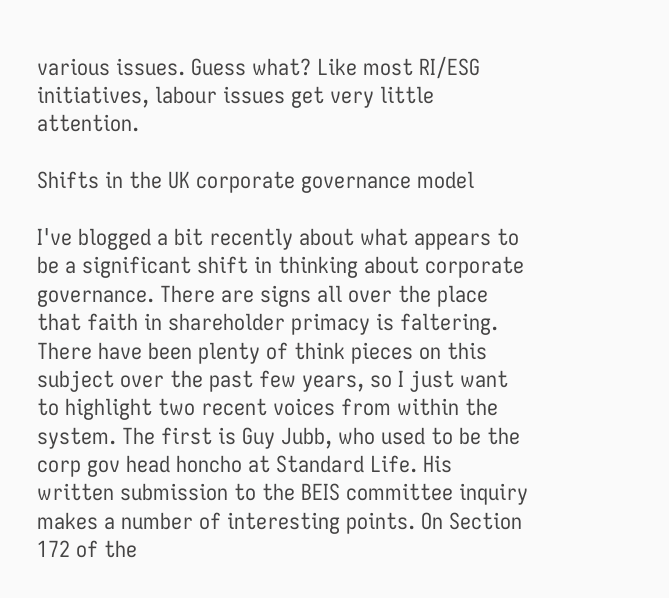various issues. Guess what? Like most RI/ESG initiatives, labour issues get very little attention.

Shifts in the UK corporate governance model

I've blogged a bit recently about what appears to be a significant shift in thinking about corporate governance. There are signs all over the place that faith in shareholder primacy is faltering. There have been plenty of think pieces on this subject over the past few years, so I just want to highlight two recent voices from within the system. The first is Guy Jubb, who used to be the corp gov head honcho at Standard Life. His written submission to the BEIS committee inquiry makes a number of interesting points. On Section 172 of the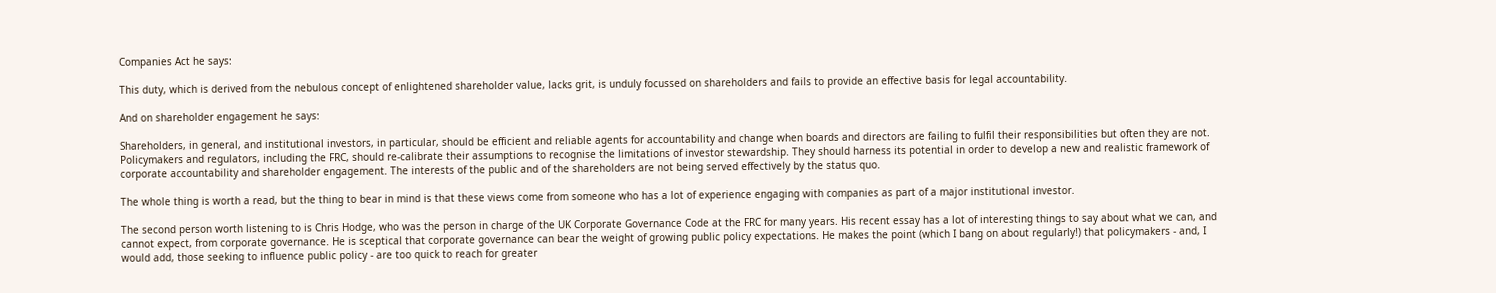Companies Act he says:

This duty, which is derived from the nebulous concept of enlightened shareholder value, lacks grit, is unduly focussed on shareholders and fails to provide an effective basis for legal accountability.

And on shareholder engagement he says:

Shareholders, in general, and institutional investors, in particular, should be efficient and reliable agents for accountability and change when boards and directors are failing to fulfil their responsibilities but often they are not. Policymakers and regulators, including the FRC, should re-calibrate their assumptions to recognise the limitations of investor stewardship. They should harness its potential in order to develop a new and realistic framework of corporate accountability and shareholder engagement. The interests of the public and of the shareholders are not being served effectively by the status quo.

The whole thing is worth a read, but the thing to bear in mind is that these views come from someone who has a lot of experience engaging with companies as part of a major institutional investor.

The second person worth listening to is Chris Hodge, who was the person in charge of the UK Corporate Governance Code at the FRC for many years. His recent essay has a lot of interesting things to say about what we can, and cannot expect, from corporate governance. He is sceptical that corporate governance can bear the weight of growing public policy expectations. He makes the point (which I bang on about regularly!) that policymakers - and, I would add, those seeking to influence public policy - are too quick to reach for greater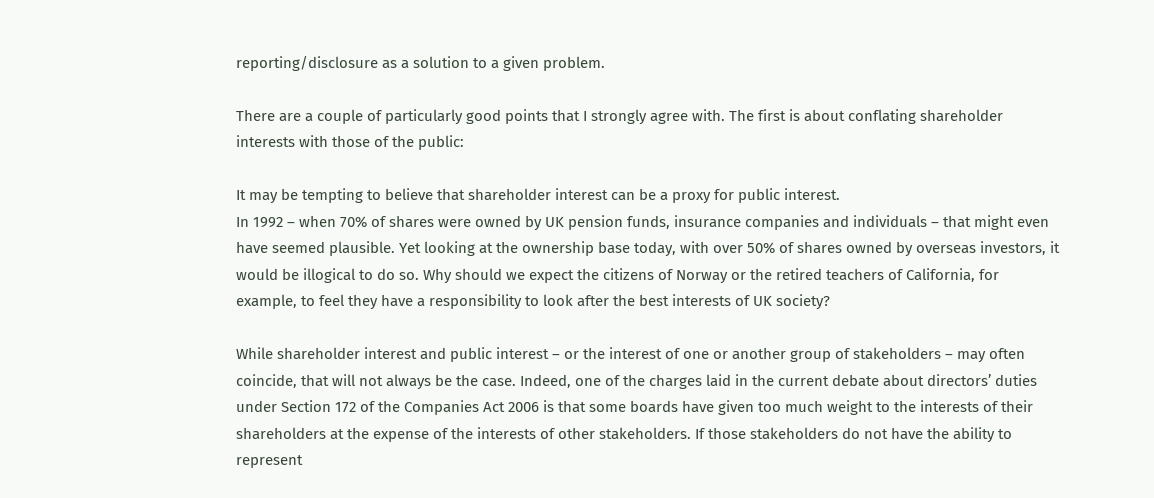reporting/disclosure as a solution to a given problem.

There are a couple of particularly good points that I strongly agree with. The first is about conflating shareholder interests with those of the public:

It may be tempting to believe that shareholder interest can be a proxy for public interest.
In 1992 – when 70% of shares were owned by UK pension funds, insurance companies and individuals – that might even have seemed plausible. Yet looking at the ownership base today, with over 50% of shares owned by overseas investors, it would be illogical to do so. Why should we expect the citizens of Norway or the retired teachers of California, for example, to feel they have a responsibility to look after the best interests of UK society?

While shareholder interest and public interest – or the interest of one or another group of stakeholders – may often coincide, that will not always be the case. Indeed, one of the charges laid in the current debate about directors’ duties under Section 172 of the Companies Act 2006 is that some boards have given too much weight to the interests of their shareholders at the expense of the interests of other stakeholders. If those stakeholders do not have the ability to represent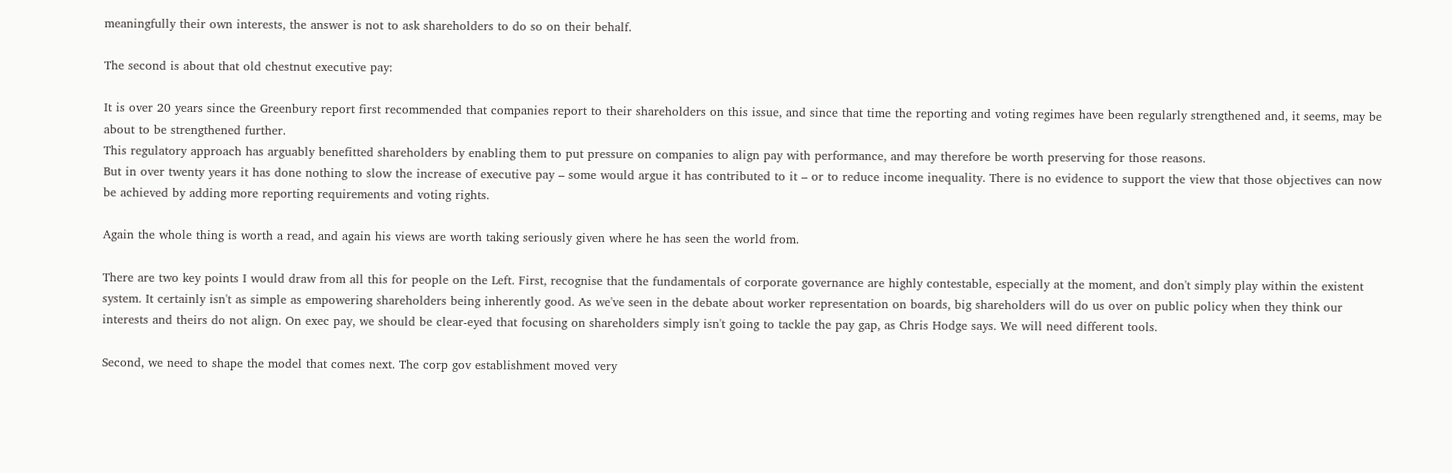meaningfully their own interests, the answer is not to ask shareholders to do so on their behalf.

The second is about that old chestnut executive pay:

It is over 20 years since the Greenbury report first recommended that companies report to their shareholders on this issue, and since that time the reporting and voting regimes have been regularly strengthened and, it seems, may be about to be strengthened further.
This regulatory approach has arguably benefitted shareholders by enabling them to put pressure on companies to align pay with performance, and may therefore be worth preserving for those reasons.
But in over twenty years it has done nothing to slow the increase of executive pay – some would argue it has contributed to it – or to reduce income inequality. There is no evidence to support the view that those objectives can now be achieved by adding more reporting requirements and voting rights.

Again the whole thing is worth a read, and again his views are worth taking seriously given where he has seen the world from.

There are two key points I would draw from all this for people on the Left. First, recognise that the fundamentals of corporate governance are highly contestable, especially at the moment, and don't simply play within the existent system. It certainly isn't as simple as empowering shareholders being inherently good. As we've seen in the debate about worker representation on boards, big shareholders will do us over on public policy when they think our interests and theirs do not align. On exec pay, we should be clear-eyed that focusing on shareholders simply isn't going to tackle the pay gap, as Chris Hodge says. We will need different tools.

Second, we need to shape the model that comes next. The corp gov establishment moved very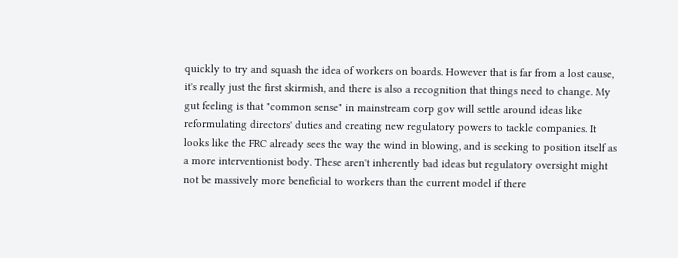quickly to try and squash the idea of workers on boards. However that is far from a lost cause, it's really just the first skirmish, and there is also a recognition that things need to change. My gut feeling is that "common sense" in mainstream corp gov will settle around ideas like reformulating directors' duties and creating new regulatory powers to tackle companies. It looks like the FRC already sees the way the wind in blowing, and is seeking to position itself as a more interventionist body. These aren't inherently bad ideas but regulatory oversight might not be massively more beneficial to workers than the current model if there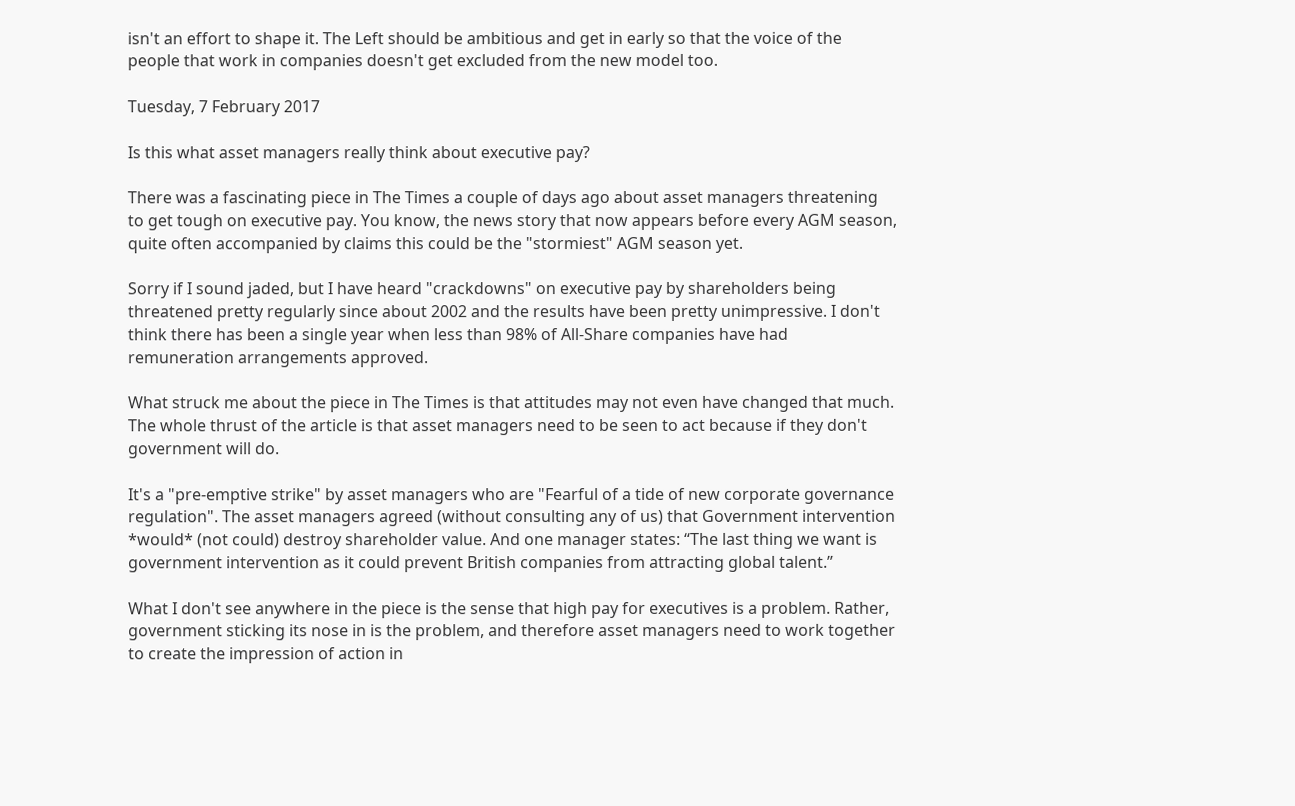isn't an effort to shape it. The Left should be ambitious and get in early so that the voice of the people that work in companies doesn't get excluded from the new model too.

Tuesday, 7 February 2017

Is this what asset managers really think about executive pay?

There was a fascinating piece in The Times a couple of days ago about asset managers threatening to get tough on executive pay. You know, the news story that now appears before every AGM season, quite often accompanied by claims this could be the "stormiest" AGM season yet.

Sorry if I sound jaded, but I have heard "crackdowns" on executive pay by shareholders being threatened pretty regularly since about 2002 and the results have been pretty unimpressive. I don't think there has been a single year when less than 98% of All-Share companies have had remuneration arrangements approved.

What struck me about the piece in The Times is that attitudes may not even have changed that much. The whole thrust of the article is that asset managers need to be seen to act because if they don't government will do.

It's a "pre-emptive strike" by asset managers who are "Fearful of a tide of new corporate governance regulation". The asset managers agreed (without consulting any of us) that Government intervention *would* (not could) destroy shareholder value. And one manager states: “The last thing we want is government intervention as it could prevent British companies from attracting global talent.”

What I don't see anywhere in the piece is the sense that high pay for executives is a problem. Rather, government sticking its nose in is the problem, and therefore asset managers need to work together to create the impression of action in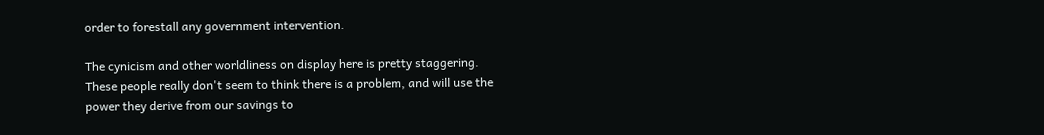order to forestall any government intervention.

The cynicism and other worldliness on display here is pretty staggering. These people really don't seem to think there is a problem, and will use the power they derive from our savings to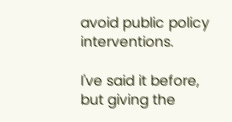avoid public policy interventions.

I've said it before, but giving the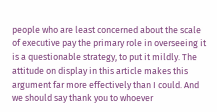people who are least concerned about the scale of executive pay the primary role in overseeing it is a questionable strategy, to put it mildly. The attitude on display in this article makes this argument far more effectively than I could. And we should say thank you to whoever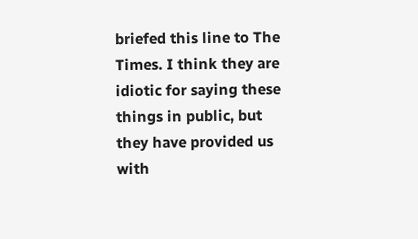briefed this line to The Times. I think they are idiotic for saying these things in public, but they have provided us with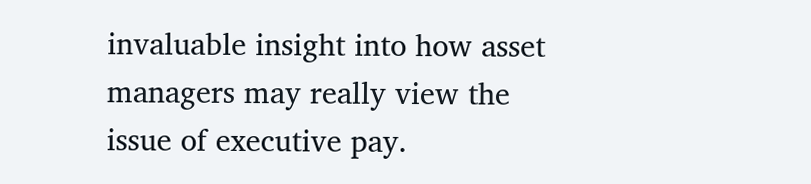invaluable insight into how asset managers may really view the issue of executive pay.